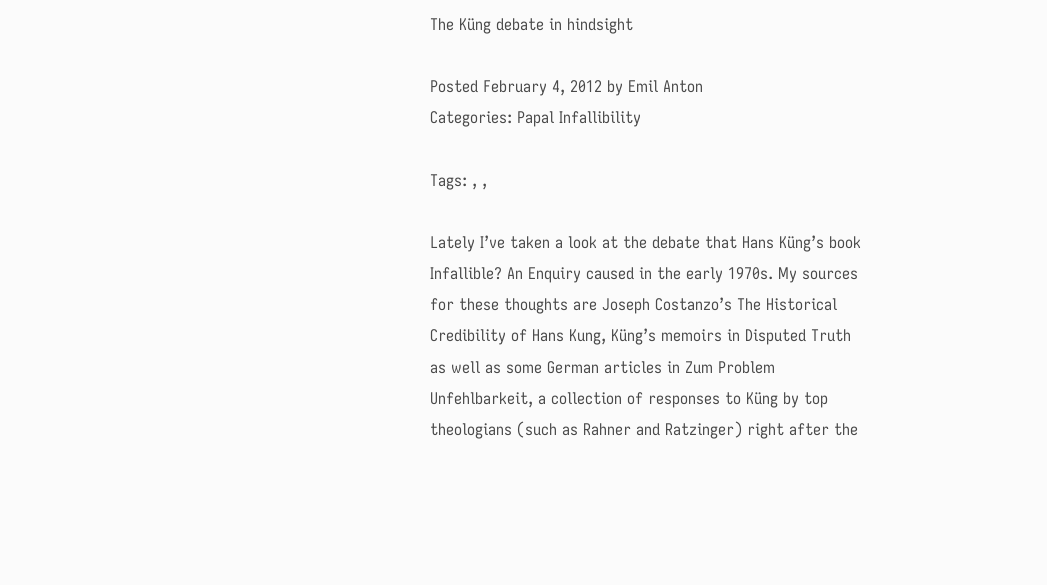The Küng debate in hindsight

Posted February 4, 2012 by Emil Anton
Categories: Papal Infallibility

Tags: , ,

Lately I’ve taken a look at the debate that Hans Küng’s book Infallible? An Enquiry caused in the early 1970s. My sources for these thoughts are Joseph Costanzo’s The Historical Credibility of Hans Kung, Küng’s memoirs in Disputed Truth as well as some German articles in Zum Problem Unfehlbarkeit, a collection of responses to Küng by top theologians (such as Rahner and Ratzinger) right after the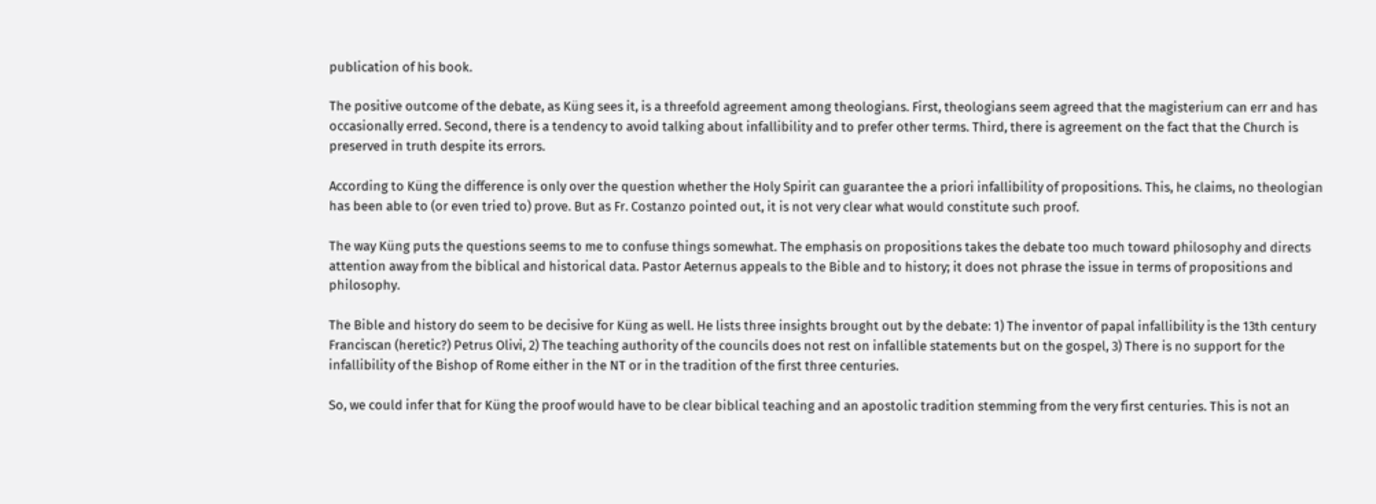publication of his book.

The positive outcome of the debate, as Küng sees it, is a threefold agreement among theologians. First, theologians seem agreed that the magisterium can err and has occasionally erred. Second, there is a tendency to avoid talking about infallibility and to prefer other terms. Third, there is agreement on the fact that the Church is preserved in truth despite its errors.

According to Küng the difference is only over the question whether the Holy Spirit can guarantee the a priori infallibility of propositions. This, he claims, no theologian has been able to (or even tried to) prove. But as Fr. Costanzo pointed out, it is not very clear what would constitute such proof.

The way Küng puts the questions seems to me to confuse things somewhat. The emphasis on propositions takes the debate too much toward philosophy and directs attention away from the biblical and historical data. Pastor Aeternus appeals to the Bible and to history; it does not phrase the issue in terms of propositions and philosophy.

The Bible and history do seem to be decisive for Küng as well. He lists three insights brought out by the debate: 1) The inventor of papal infallibility is the 13th century Franciscan (heretic?) Petrus Olivi, 2) The teaching authority of the councils does not rest on infallible statements but on the gospel, 3) There is no support for the infallibility of the Bishop of Rome either in the NT or in the tradition of the first three centuries.

So, we could infer that for Küng the proof would have to be clear biblical teaching and an apostolic tradition stemming from the very first centuries. This is not an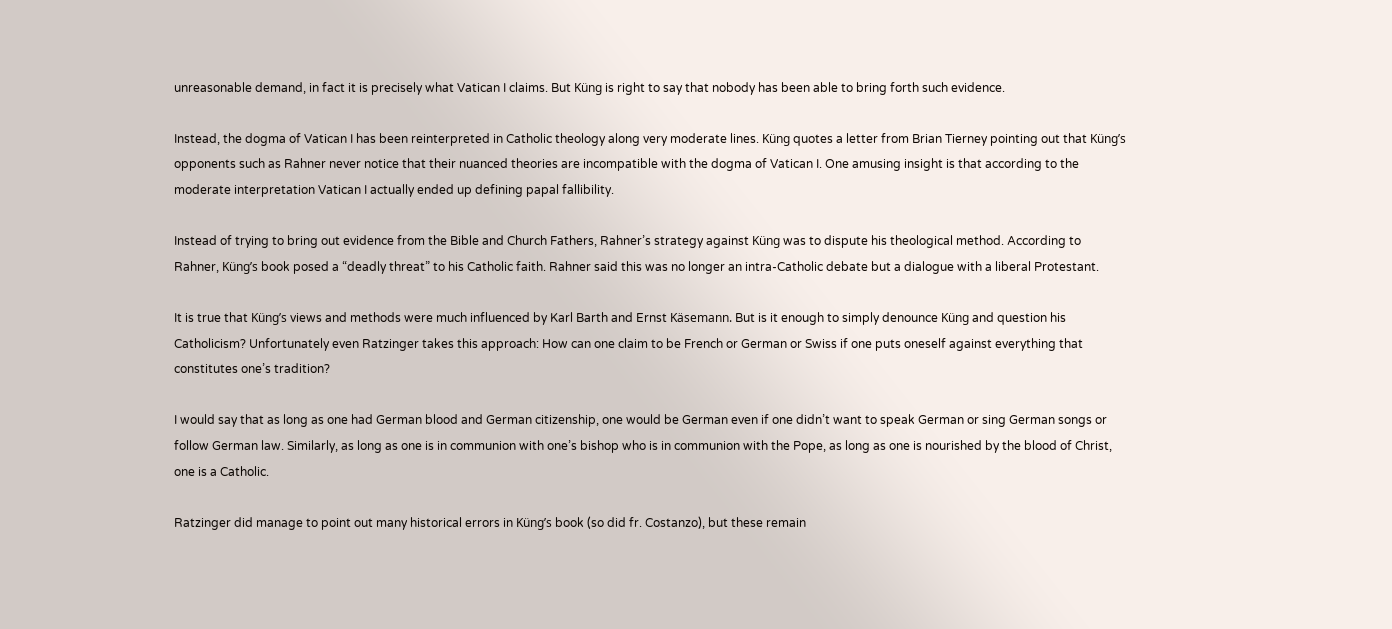unreasonable demand, in fact it is precisely what Vatican I claims. But Küng is right to say that nobody has been able to bring forth such evidence.

Instead, the dogma of Vatican I has been reinterpreted in Catholic theology along very moderate lines. Küng quotes a letter from Brian Tierney pointing out that Küng’s opponents such as Rahner never notice that their nuanced theories are incompatible with the dogma of Vatican I. One amusing insight is that according to the moderate interpretation Vatican I actually ended up defining papal fallibility.

Instead of trying to bring out evidence from the Bible and Church Fathers, Rahner’s strategy against Küng was to dispute his theological method. According to Rahner, Küng’s book posed a “deadly threat” to his Catholic faith. Rahner said this was no longer an intra-Catholic debate but a dialogue with a liberal Protestant.

It is true that Küng’s views and methods were much influenced by Karl Barth and Ernst Käsemann. But is it enough to simply denounce Küng and question his Catholicism? Unfortunately even Ratzinger takes this approach: How can one claim to be French or German or Swiss if one puts oneself against everything that constitutes one’s tradition?

I would say that as long as one had German blood and German citizenship, one would be German even if one didn’t want to speak German or sing German songs or follow German law. Similarly, as long as one is in communion with one’s bishop who is in communion with the Pope, as long as one is nourished by the blood of Christ, one is a Catholic.

Ratzinger did manage to point out many historical errors in Küng’s book (so did fr. Costanzo), but these remain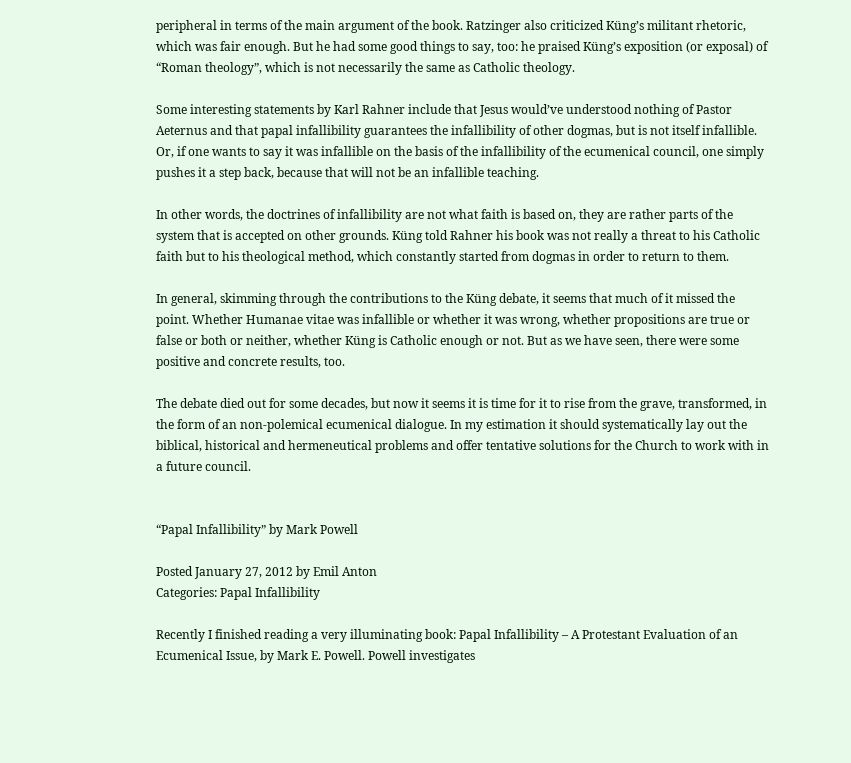peripheral in terms of the main argument of the book. Ratzinger also criticized Küng’s militant rhetoric, which was fair enough. But he had some good things to say, too: he praised Küng’s exposition (or exposal) of “Roman theology”, which is not necessarily the same as Catholic theology.

Some interesting statements by Karl Rahner include that Jesus would’ve understood nothing of Pastor Aeternus and that papal infallibility guarantees the infallibility of other dogmas, but is not itself infallible. Or, if one wants to say it was infallible on the basis of the infallibility of the ecumenical council, one simply pushes it a step back, because that will not be an infallible teaching.

In other words, the doctrines of infallibility are not what faith is based on, they are rather parts of the system that is accepted on other grounds. Küng told Rahner his book was not really a threat to his Catholic faith but to his theological method, which constantly started from dogmas in order to return to them.

In general, skimming through the contributions to the Küng debate, it seems that much of it missed the point. Whether Humanae vitae was infallible or whether it was wrong, whether propositions are true or false or both or neither, whether Küng is Catholic enough or not. But as we have seen, there were some positive and concrete results, too.

The debate died out for some decades, but now it seems it is time for it to rise from the grave, transformed, in the form of an non-polemical ecumenical dialogue. In my estimation it should systematically lay out the biblical, historical and hermeneutical problems and offer tentative solutions for the Church to work with in a future council.


“Papal Infallibility” by Mark Powell

Posted January 27, 2012 by Emil Anton
Categories: Papal Infallibility

Recently I finished reading a very illuminating book: Papal Infallibility – A Protestant Evaluation of an Ecumenical Issue, by Mark E. Powell. Powell investigates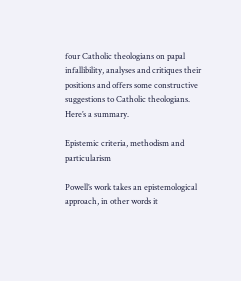four Catholic theologians on papal infallibility, analyses and critiques their positions and offers some constructive suggestions to Catholic theologians. Here’s a summary.

Epistemic criteria, methodism and particularism

Powell’s work takes an epistemological approach, in other words it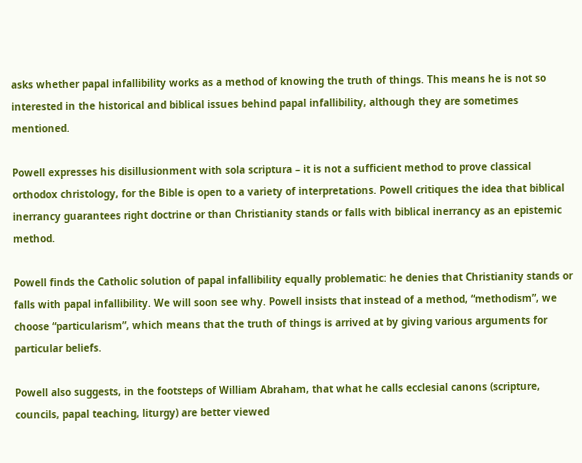asks whether papal infallibility works as a method of knowing the truth of things. This means he is not so interested in the historical and biblical issues behind papal infallibility, although they are sometimes mentioned.

Powell expresses his disillusionment with sola scriptura – it is not a sufficient method to prove classical orthodox christology, for the Bible is open to a variety of interpretations. Powell critiques the idea that biblical inerrancy guarantees right doctrine or than Christianity stands or falls with biblical inerrancy as an epistemic method.

Powell finds the Catholic solution of papal infallibility equally problematic: he denies that Christianity stands or falls with papal infallibility. We will soon see why. Powell insists that instead of a method, “methodism”, we choose “particularism”, which means that the truth of things is arrived at by giving various arguments for particular beliefs.

Powell also suggests, in the footsteps of William Abraham, that what he calls ecclesial canons (scripture, councils, papal teaching, liturgy) are better viewed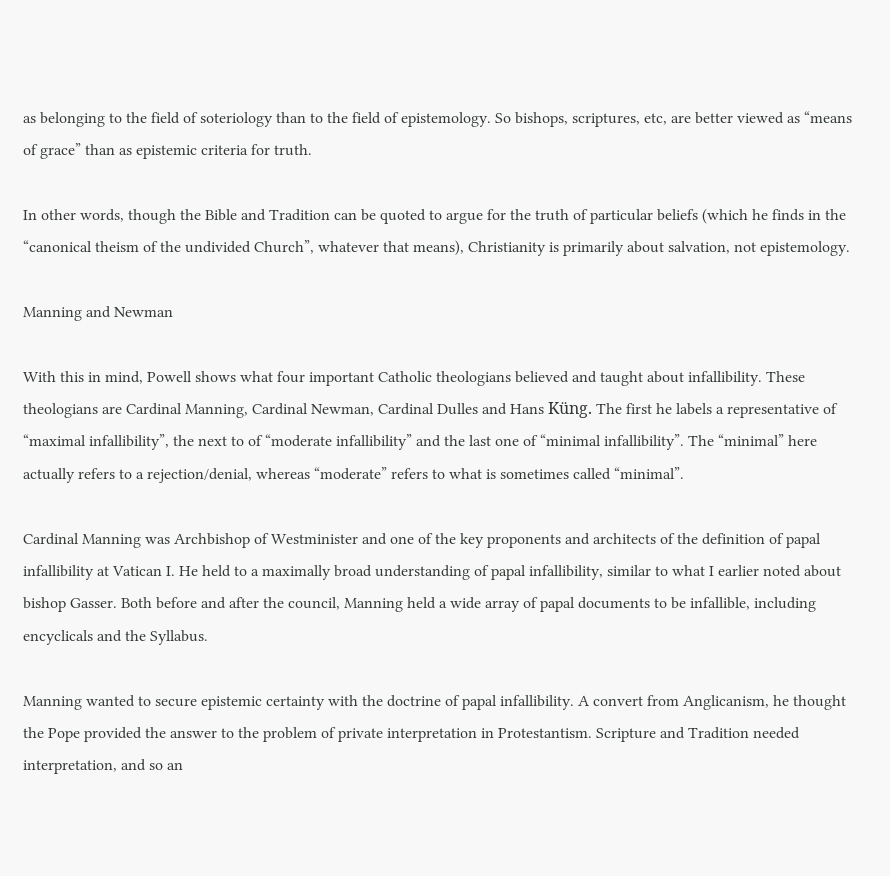as belonging to the field of soteriology than to the field of epistemology. So bishops, scriptures, etc, are better viewed as “means of grace” than as epistemic criteria for truth.

In other words, though the Bible and Tradition can be quoted to argue for the truth of particular beliefs (which he finds in the “canonical theism of the undivided Church”, whatever that means), Christianity is primarily about salvation, not epistemology.

Manning and Newman

With this in mind, Powell shows what four important Catholic theologians believed and taught about infallibility. These theologians are Cardinal Manning, Cardinal Newman, Cardinal Dulles and Hans Küng. The first he labels a representative of “maximal infallibility”, the next to of “moderate infallibility” and the last one of “minimal infallibility”. The “minimal” here actually refers to a rejection/denial, whereas “moderate” refers to what is sometimes called “minimal”.

Cardinal Manning was Archbishop of Westminister and one of the key proponents and architects of the definition of papal infallibility at Vatican I. He held to a maximally broad understanding of papal infallibility, similar to what I earlier noted about bishop Gasser. Both before and after the council, Manning held a wide array of papal documents to be infallible, including encyclicals and the Syllabus.

Manning wanted to secure epistemic certainty with the doctrine of papal infallibility. A convert from Anglicanism, he thought the Pope provided the answer to the problem of private interpretation in Protestantism. Scripture and Tradition needed interpretation, and so an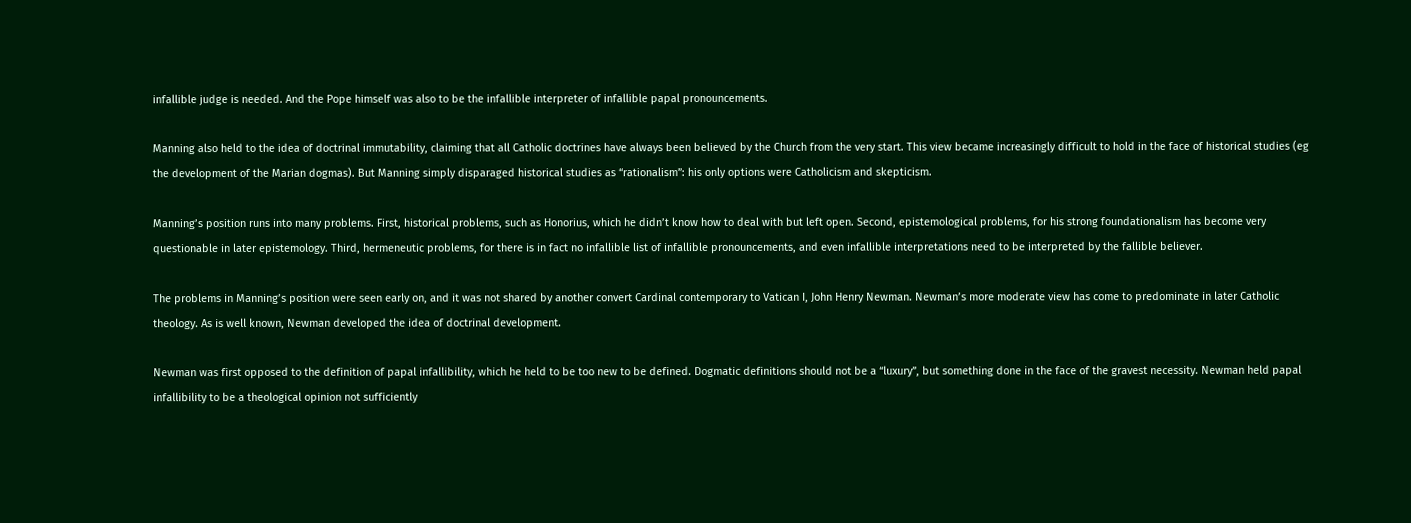infallible judge is needed. And the Pope himself was also to be the infallible interpreter of infallible papal pronouncements.

Manning also held to the idea of doctrinal immutability, claiming that all Catholic doctrines have always been believed by the Church from the very start. This view became increasingly difficult to hold in the face of historical studies (eg the development of the Marian dogmas). But Manning simply disparaged historical studies as “rationalism”: his only options were Catholicism and skepticism.

Manning’s position runs into many problems. First, historical problems, such as Honorius, which he didn’t know how to deal with but left open. Second, epistemological problems, for his strong foundationalism has become very questionable in later epistemology. Third, hermeneutic problems, for there is in fact no infallible list of infallible pronouncements, and even infallible interpretations need to be interpreted by the fallible believer.

The problems in Manning’s position were seen early on, and it was not shared by another convert Cardinal contemporary to Vatican I, John Henry Newman. Newman’s more moderate view has come to predominate in later Catholic theology. As is well known, Newman developed the idea of doctrinal development.

Newman was first opposed to the definition of papal infallibility, which he held to be too new to be defined. Dogmatic definitions should not be a “luxury”, but something done in the face of the gravest necessity. Newman held papal infallibility to be a theological opinion not sufficiently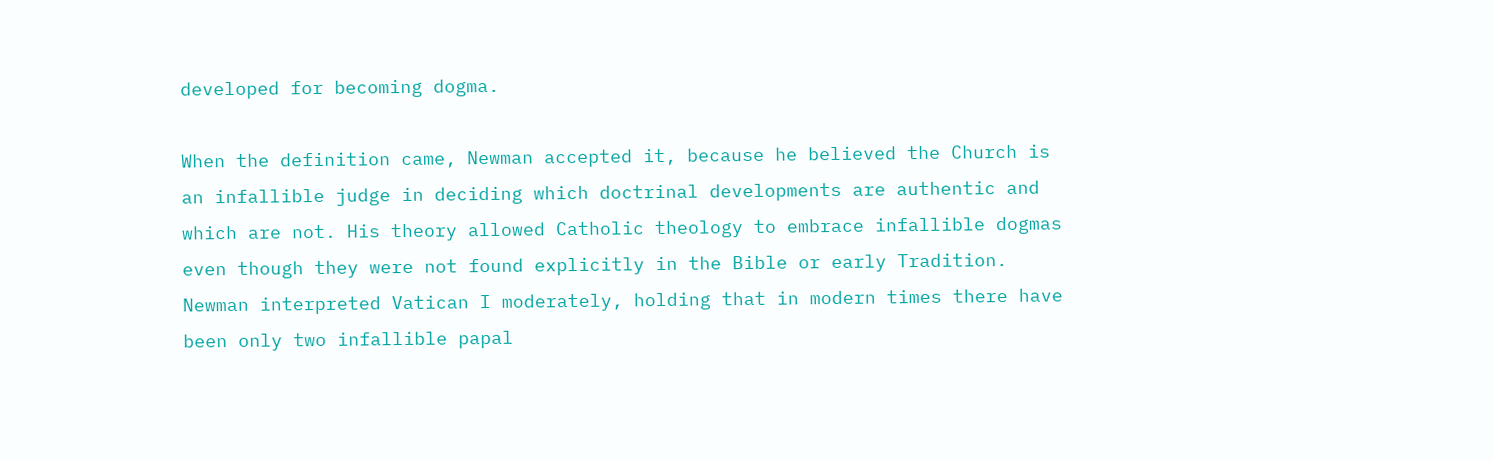developed for becoming dogma.

When the definition came, Newman accepted it, because he believed the Church is an infallible judge in deciding which doctrinal developments are authentic and which are not. His theory allowed Catholic theology to embrace infallible dogmas even though they were not found explicitly in the Bible or early Tradition. Newman interpreted Vatican I moderately, holding that in modern times there have been only two infallible papal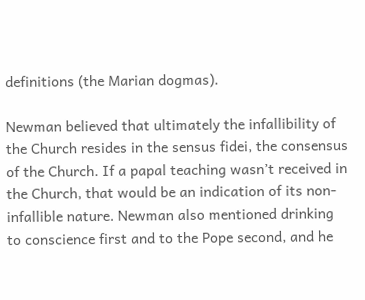definitions (the Marian dogmas).

Newman believed that ultimately the infallibility of the Church resides in the sensus fidei, the consensus of the Church. If a papal teaching wasn’t received in the Church, that would be an indication of its non-infallible nature. Newman also mentioned drinking to conscience first and to the Pope second, and he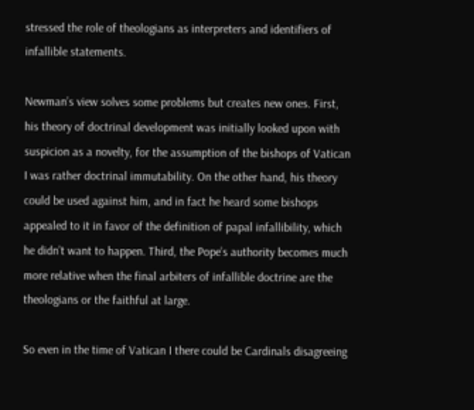stressed the role of theologians as interpreters and identifiers of infallible statements.

Newman’s view solves some problems but creates new ones. First, his theory of doctrinal development was initially looked upon with suspicion as a novelty, for the assumption of the bishops of Vatican I was rather doctrinal immutability. On the other hand, his theory could be used against him, and in fact he heard some bishops appealed to it in favor of the definition of papal infallibility, which he didn’t want to happen. Third, the Pope’s authority becomes much more relative when the final arbiters of infallible doctrine are the theologians or the faithful at large.

So even in the time of Vatican I there could be Cardinals disagreeing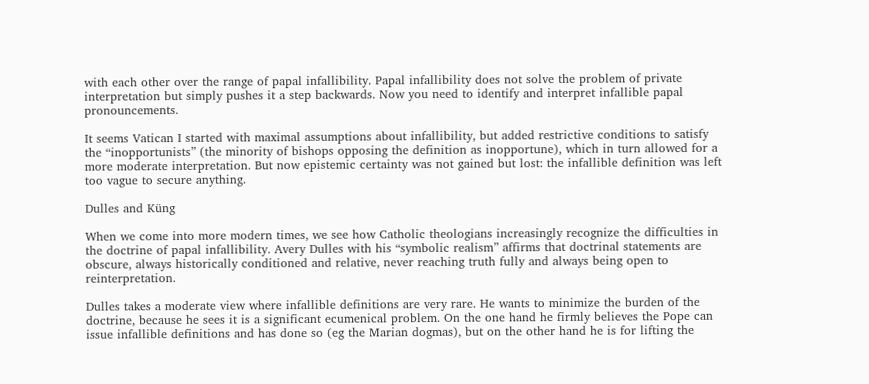with each other over the range of papal infallibility. Papal infallibility does not solve the problem of private interpretation but simply pushes it a step backwards. Now you need to identify and interpret infallible papal pronouncements.

It seems Vatican I started with maximal assumptions about infallibility, but added restrictive conditions to satisfy the “inopportunists” (the minority of bishops opposing the definition as inopportune), which in turn allowed for a more moderate interpretation. But now epistemic certainty was not gained but lost: the infallible definition was left too vague to secure anything.

Dulles and Küng

When we come into more modern times, we see how Catholic theologians increasingly recognize the difficulties in the doctrine of papal infallibility. Avery Dulles with his “symbolic realism” affirms that doctrinal statements are obscure, always historically conditioned and relative, never reaching truth fully and always being open to reinterpretation.

Dulles takes a moderate view where infallible definitions are very rare. He wants to minimize the burden of the doctrine, because he sees it is a significant ecumenical problem. On the one hand he firmly believes the Pope can issue infallible definitions and has done so (eg the Marian dogmas), but on the other hand he is for lifting the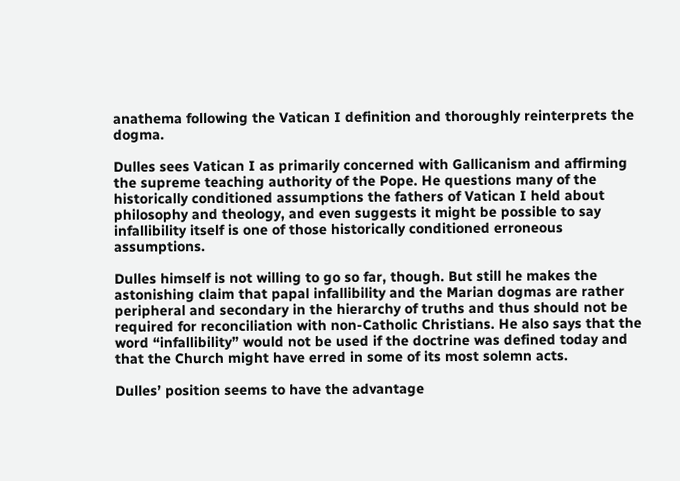anathema following the Vatican I definition and thoroughly reinterprets the dogma.

Dulles sees Vatican I as primarily concerned with Gallicanism and affirming the supreme teaching authority of the Pope. He questions many of the historically conditioned assumptions the fathers of Vatican I held about philosophy and theology, and even suggests it might be possible to say infallibility itself is one of those historically conditioned erroneous assumptions.

Dulles himself is not willing to go so far, though. But still he makes the astonishing claim that papal infallibility and the Marian dogmas are rather peripheral and secondary in the hierarchy of truths and thus should not be required for reconciliation with non-Catholic Christians. He also says that the word “infallibility” would not be used if the doctrine was defined today and that the Church might have erred in some of its most solemn acts.

Dulles’ position seems to have the advantage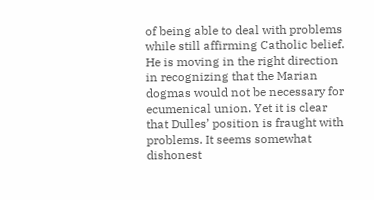of being able to deal with problems while still affirming Catholic belief. He is moving in the right direction in recognizing that the Marian dogmas would not be necessary for ecumenical union. Yet it is clear that Dulles’ position is fraught with problems. It seems somewhat dishonest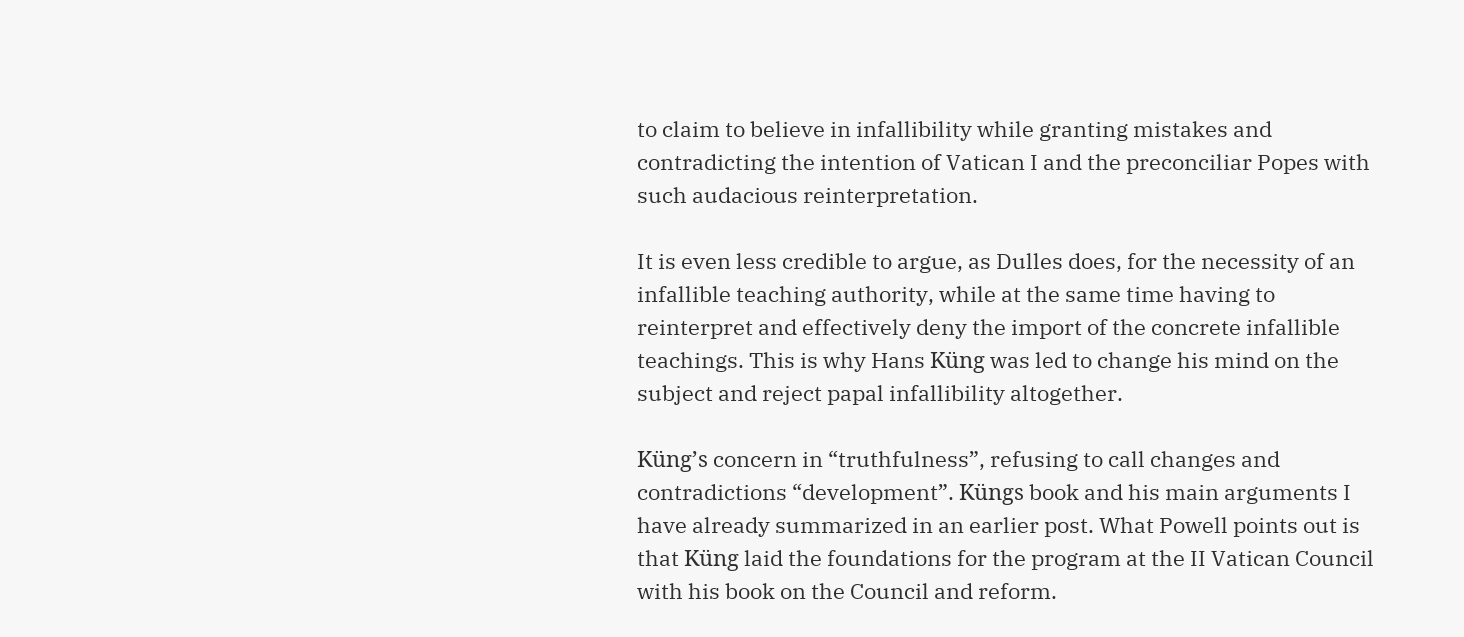to claim to believe in infallibility while granting mistakes and contradicting the intention of Vatican I and the preconciliar Popes with such audacious reinterpretation.

It is even less credible to argue, as Dulles does, for the necessity of an infallible teaching authority, while at the same time having to reinterpret and effectively deny the import of the concrete infallible teachings. This is why Hans Küng was led to change his mind on the subject and reject papal infallibility altogether.

Küng’s concern in “truthfulness”, refusing to call changes and contradictions “development”. Küngs book and his main arguments I have already summarized in an earlier post. What Powell points out is that Küng laid the foundations for the program at the II Vatican Council with his book on the Council and reform.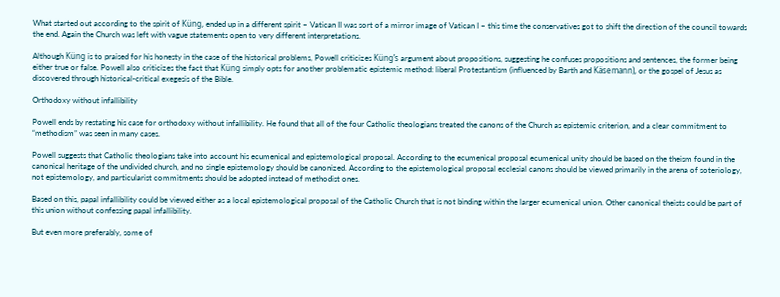What started out according to the spirit of Küng, ended up in a different spirit – Vatican II was sort of a mirror image of Vatican I – this time the conservatives got to shift the direction of the council towards the end. Again the Church was left with vague statements open to very different interpretations.

Although Küng is to praised for his honesty in the case of the historical problems, Powell criticizes Küng’s argument about propositions, suggesting he confuses propositions and sentences, the former being either true or false. Powell also criticizes the fact that Küng simply opts for another problematic epistemic method: liberal Protestantism (influenced by Barth and Käsemann), or the gospel of Jesus as discovered through historical-critical exegesis of the Bible.

Orthodoxy without infallibility

Powell ends by restating his case for orthodoxy without infallibility. He found that all of the four Catholic theologians treated the canons of the Church as epistemic criterion, and a clear commitment to “methodism” was seen in many cases.

Powell suggests that Catholic theologians take into account his ecumenical and epistemological proposal. According to the ecumenical proposal ecumenical unity should be based on the theism found in the canonical heritage of the undivided church, and no single epistemology should be canonized. According to the epistemological proposal ecclesial canons should be viewed primarily in the arena of soteriology, not epistemology, and particularist commitments should be adopted instead of methodist ones.

Based on this, papal infallibility could be viewed either as a local epistemological proposal of the Catholic Church that is not binding within the larger ecumenical union. Other canonical theists could be part of this union without confessing papal infallibility.

But even more preferably, some of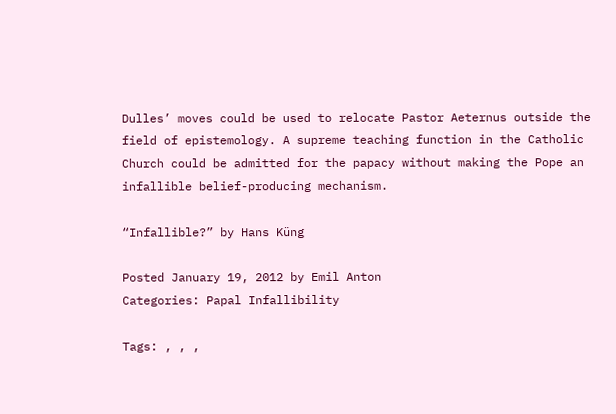Dulles’ moves could be used to relocate Pastor Aeternus outside the field of epistemology. A supreme teaching function in the Catholic Church could be admitted for the papacy without making the Pope an infallible belief-producing mechanism.

“Infallible?” by Hans Küng

Posted January 19, 2012 by Emil Anton
Categories: Papal Infallibility

Tags: , , ,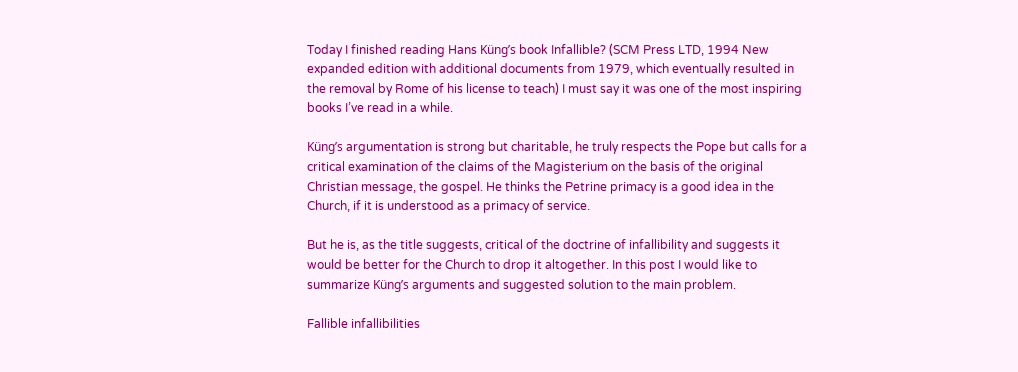Today I finished reading Hans Küng’s book Infallible? (SCM Press LTD, 1994 New expanded edition with additional documents from 1979, which eventually resulted in the removal by Rome of his license to teach) I must say it was one of the most inspiring books I’ve read in a while.

Küng’s argumentation is strong but charitable, he truly respects the Pope but calls for a critical examination of the claims of the Magisterium on the basis of the original Christian message, the gospel. He thinks the Petrine primacy is a good idea in the Church, if it is understood as a primacy of service.

But he is, as the title suggests, critical of the doctrine of infallibility and suggests it would be better for the Church to drop it altogether. In this post I would like to summarize Küng’s arguments and suggested solution to the main problem.

Fallible infallibilities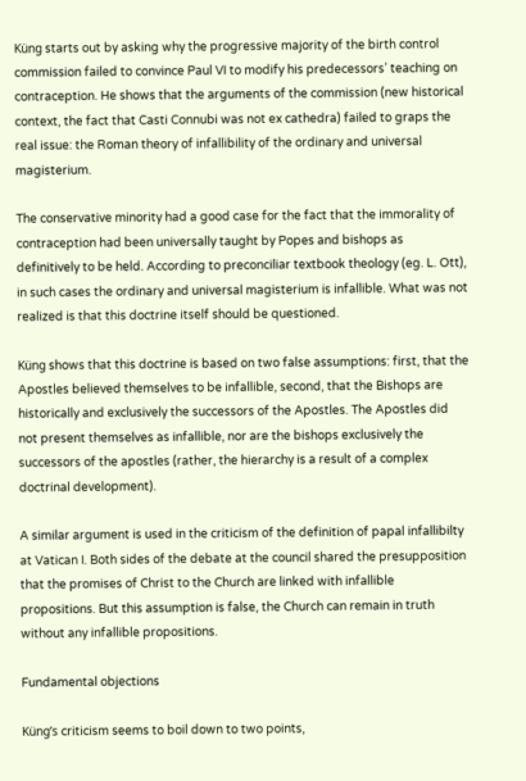Küng starts out by asking why the progressive majority of the birth control commission failed to convince Paul VI to modify his predecessors’ teaching on contraception. He shows that the arguments of the commission (new historical context, the fact that Casti Connubi was not ex cathedra) failed to graps the real issue: the Roman theory of infallibility of the ordinary and universal magisterium.

The conservative minority had a good case for the fact that the immorality of contraception had been universally taught by Popes and bishops as definitively to be held. According to preconciliar textbook theology (eg. L. Ott), in such cases the ordinary and universal magisterium is infallible. What was not realized is that this doctrine itself should be questioned.

Küng shows that this doctrine is based on two false assumptions: first, that the Apostles believed themselves to be infallible, second, that the Bishops are historically and exclusively the successors of the Apostles. The Apostles did not present themselves as infallible, nor are the bishops exclusively the successors of the apostles (rather, the hierarchy is a result of a complex doctrinal development).

A similar argument is used in the criticism of the definition of papal infallibilty at Vatican I. Both sides of the debate at the council shared the presupposition that the promises of Christ to the Church are linked with infallible propositions. But this assumption is false, the Church can remain in truth without any infallible propositions.

Fundamental objections

Küng’s criticism seems to boil down to two points,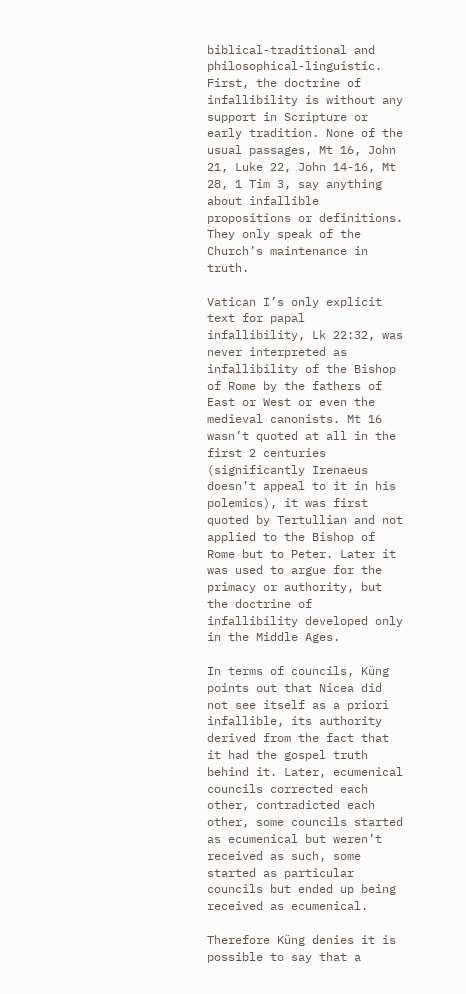biblical-traditional and philosophical-linguistic. First, the doctrine of infallibility is without any support in Scripture or early tradition. None of the usual passages, Mt 16, John 21, Luke 22, John 14-16, Mt 28, 1 Tim 3, say anything about infallible propositions or definitions. They only speak of the Church’s maintenance in truth.

Vatican I’s only explicit text for papal infallibility, Lk 22:32, was never interpreted as infallibility of the Bishop of Rome by the fathers of East or West or even the medieval canonists. Mt 16 wasn’t quoted at all in the first 2 centuries (significantly Irenaeus doesn’t appeal to it in his polemics), it was first quoted by Tertullian and not applied to the Bishop of Rome but to Peter. Later it was used to argue for the primacy or authority, but the doctrine of infallibility developed only in the Middle Ages.

In terms of councils, Küng points out that Nicea did not see itself as a priori infallible, its authority derived from the fact that it had the gospel truth behind it. Later, ecumenical councils corrected each other, contradicted each other, some councils started as ecumenical but weren’t received as such, some started as particular councils but ended up being received as ecumenical.

Therefore Küng denies it is possible to say that a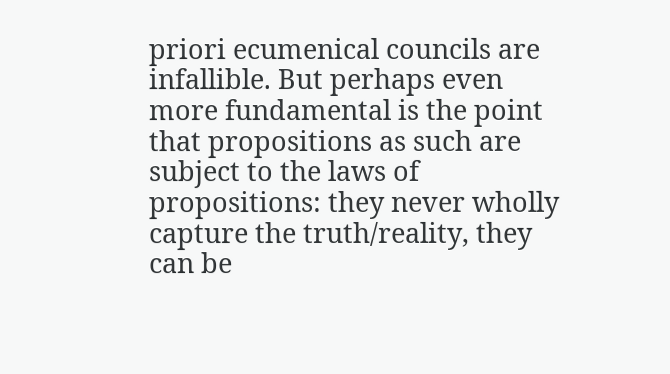priori ecumenical councils are infallible. But perhaps even more fundamental is the point that propositions as such are subject to the laws of propositions: they never wholly capture the truth/reality, they can be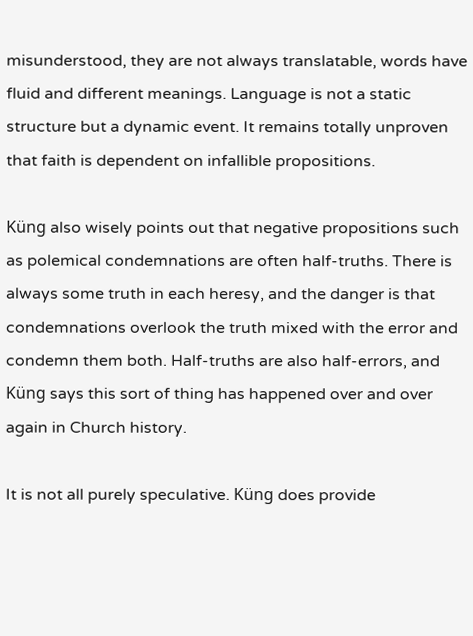misunderstood, they are not always translatable, words have fluid and different meanings. Language is not a static structure but a dynamic event. It remains totally unproven that faith is dependent on infallible propositions.

Küng also wisely points out that negative propositions such as polemical condemnations are often half-truths. There is always some truth in each heresy, and the danger is that condemnations overlook the truth mixed with the error and condemn them both. Half-truths are also half-errors, and Küng says this sort of thing has happened over and over again in Church history.

It is not all purely speculative. Küng does provide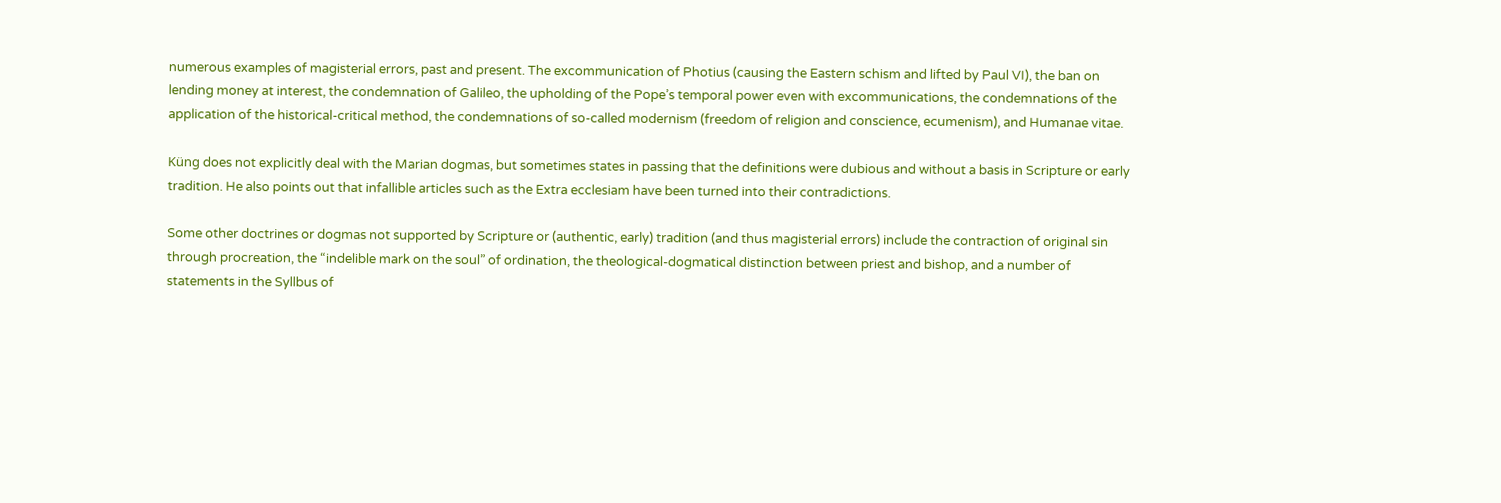numerous examples of magisterial errors, past and present. The excommunication of Photius (causing the Eastern schism and lifted by Paul VI), the ban on lending money at interest, the condemnation of Galileo, the upholding of the Pope’s temporal power even with excommunications, the condemnations of the application of the historical-critical method, the condemnations of so-called modernism (freedom of religion and conscience, ecumenism), and Humanae vitae.

Küng does not explicitly deal with the Marian dogmas, but sometimes states in passing that the definitions were dubious and without a basis in Scripture or early tradition. He also points out that infallible articles such as the Extra ecclesiam have been turned into their contradictions.

Some other doctrines or dogmas not supported by Scripture or (authentic, early) tradition (and thus magisterial errors) include the contraction of original sin through procreation, the “indelible mark on the soul” of ordination, the theological-dogmatical distinction between priest and bishop, and a number of statements in the Syllbus of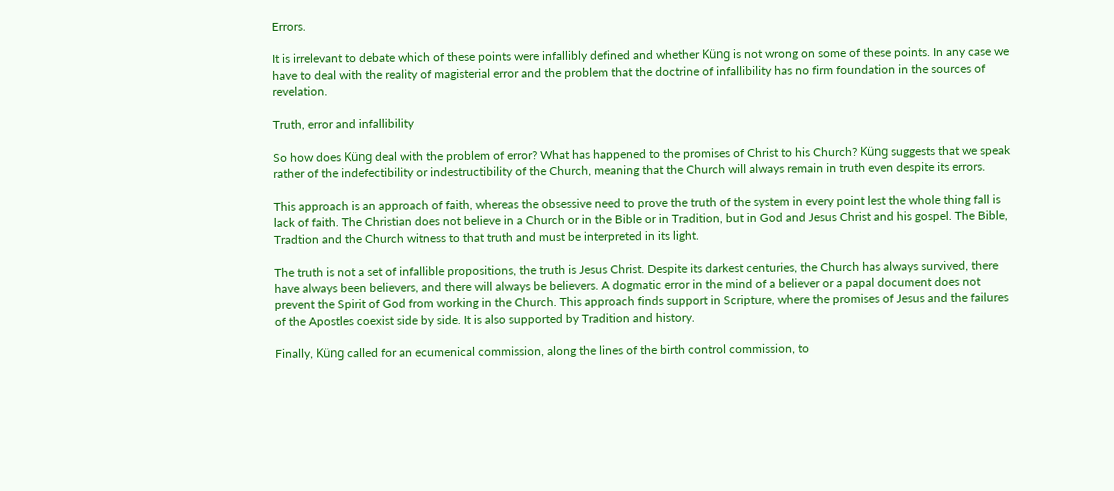Errors.

It is irrelevant to debate which of these points were infallibly defined and whether Küng is not wrong on some of these points. In any case we have to deal with the reality of magisterial error and the problem that the doctrine of infallibility has no firm foundation in the sources of revelation.

Truth, error and infallibility

So how does Küng deal with the problem of error? What has happened to the promises of Christ to his Church? Küng suggests that we speak rather of the indefectibility or indestructibility of the Church, meaning that the Church will always remain in truth even despite its errors.

This approach is an approach of faith, whereas the obsessive need to prove the truth of the system in every point lest the whole thing fall is lack of faith. The Christian does not believe in a Church or in the Bible or in Tradition, but in God and Jesus Christ and his gospel. The Bible, Tradtion and the Church witness to that truth and must be interpreted in its light.

The truth is not a set of infallible propositions, the truth is Jesus Christ. Despite its darkest centuries, the Church has always survived, there have always been believers, and there will always be believers. A dogmatic error in the mind of a believer or a papal document does not prevent the Spirit of God from working in the Church. This approach finds support in Scripture, where the promises of Jesus and the failures of the Apostles coexist side by side. It is also supported by Tradition and history.

Finally, Küng called for an ecumenical commission, along the lines of the birth control commission, to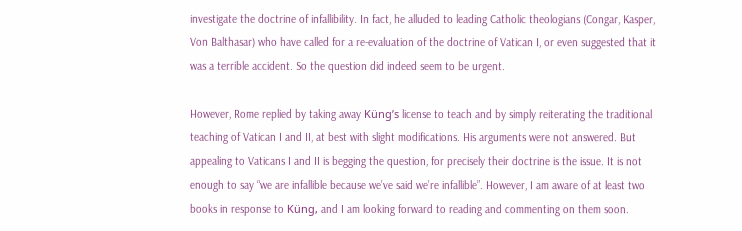investigate the doctrine of infallibility. In fact, he alluded to leading Catholic theologians (Congar, Kasper, Von Balthasar) who have called for a re-evaluation of the doctrine of Vatican I, or even suggested that it was a terrible accident. So the question did indeed seem to be urgent.

However, Rome replied by taking away Küng’s license to teach and by simply reiterating the traditional teaching of Vatican I and II, at best with slight modifications. His arguments were not answered. But appealing to Vaticans I and II is begging the question, for precisely their doctrine is the issue. It is not enough to say “we are infallible because we’ve said we’re infallible”. However, I am aware of at least two books in response to Küng, and I am looking forward to reading and commenting on them soon.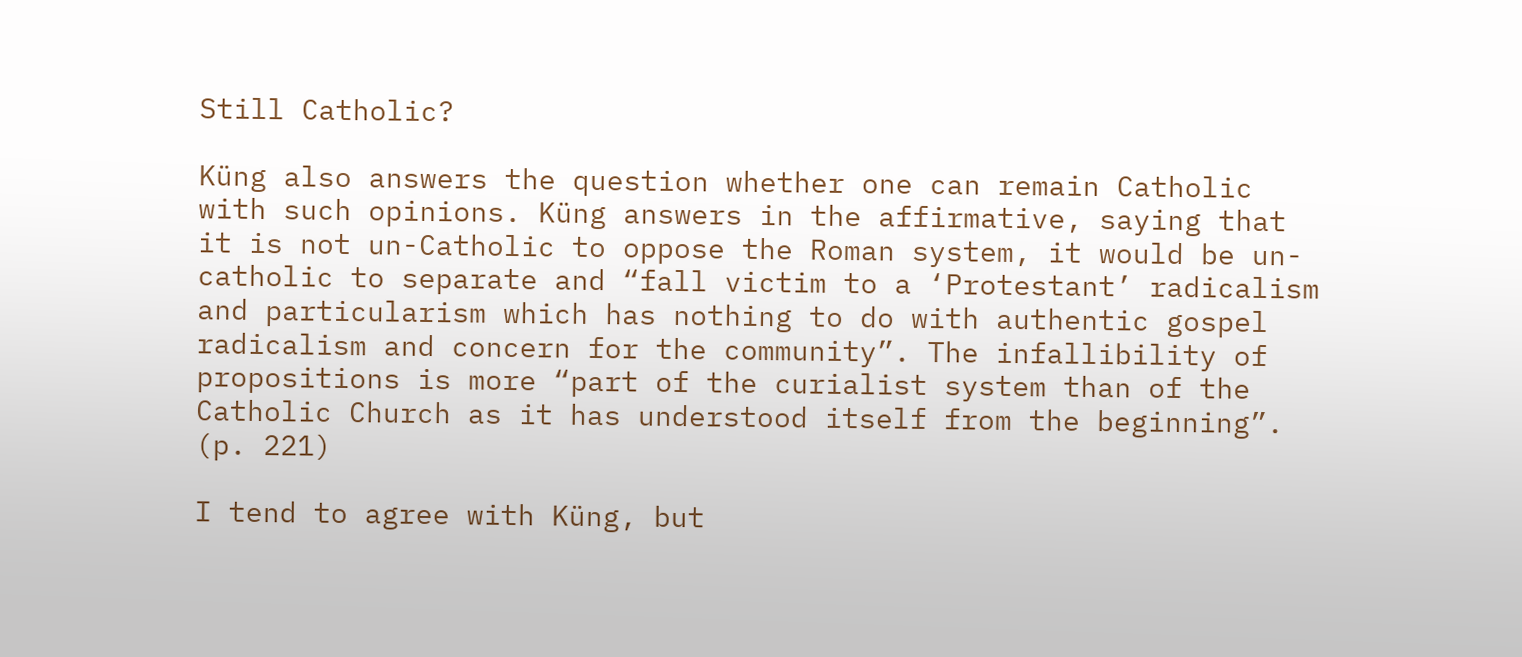Still Catholic?

Küng also answers the question whether one can remain Catholic with such opinions. Küng answers in the affirmative, saying that it is not un-Catholic to oppose the Roman system, it would be un-catholic to separate and “fall victim to a ‘Protestant’ radicalism and particularism which has nothing to do with authentic gospel radicalism and concern for the community”. The infallibility of propositions is more “part of the curialist system than of the Catholic Church as it has understood itself from the beginning”. (p. 221)

I tend to agree with Küng, but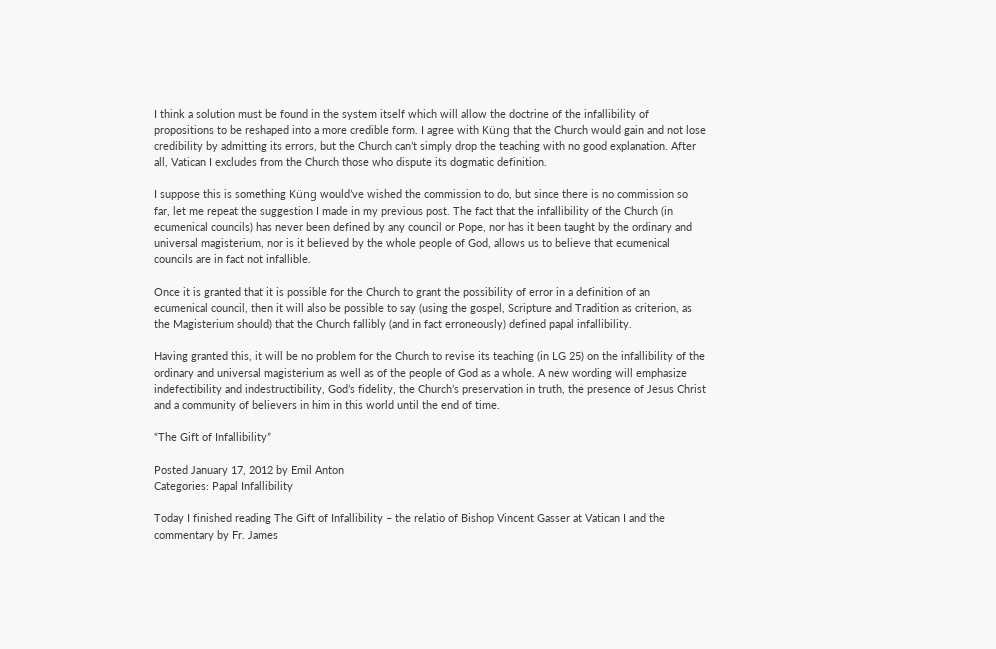I think a solution must be found in the system itself which will allow the doctrine of the infallibility of propositions to be reshaped into a more credible form. I agree with Küng that the Church would gain and not lose credibility by admitting its errors, but the Church can’t simply drop the teaching with no good explanation. After all, Vatican I excludes from the Church those who dispute its dogmatic definition.

I suppose this is something Küng would’ve wished the commission to do, but since there is no commission so far, let me repeat the suggestion I made in my previous post. The fact that the infallibility of the Church (in ecumenical councils) has never been defined by any council or Pope, nor has it been taught by the ordinary and universal magisterium, nor is it believed by the whole people of God, allows us to believe that ecumenical councils are in fact not infallible.

Once it is granted that it is possible for the Church to grant the possibility of error in a definition of an ecumenical council, then it will also be possible to say (using the gospel, Scripture and Tradition as criterion, as the Magisterium should) that the Church fallibly (and in fact erroneously) defined papal infallibility.

Having granted this, it will be no problem for the Church to revise its teaching (in LG 25) on the infallibility of the ordinary and universal magisterium as well as of the people of God as a whole. A new wording will emphasize indefectibility and indestructibility, God’s fidelity, the Church’s preservation in truth, the presence of Jesus Christ and a community of believers in him in this world until the end of time.

“The Gift of Infallibility”

Posted January 17, 2012 by Emil Anton
Categories: Papal Infallibility

Today I finished reading The Gift of Infallibility – the relatio of Bishop Vincent Gasser at Vatican I and the commentary by Fr. James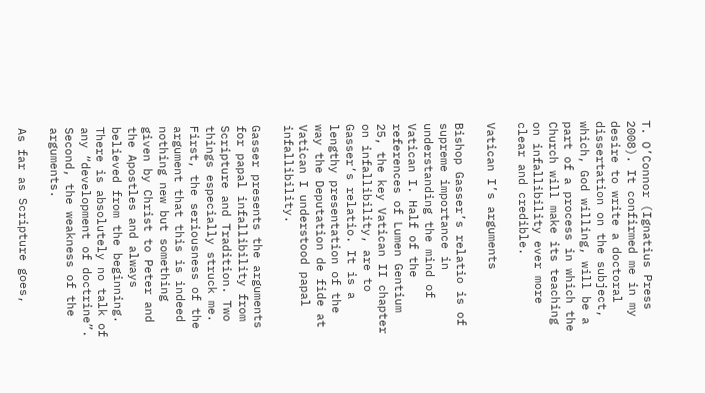T. O’Connor (Ignatius Press 2008). It confirmed me in my desire to write a doctoral dissertation on the subject, which, God willing, will be a part of a process in which the Church will make its teaching on infallibility ever more clear and credible.

Vatican I’s arguments

Bishop Gasser’s relatio is of supreme importance in understanding the mind of Vatican I. Half of the references of Lumen Gentium 25, the key Vatican II chapter on infallibility, are to Gasser’s relatio. It is a lengthy presentation of the way the Deputation de fide at Vatican I understood papal infallibility.

Gasser presents the arguments for papal infallibility from Scripture and Tradition. Two things especially struck me. First, the seriousness of the argument that this is indeed nothing new but something given by Christ to Peter and the Apostles and always believed from the beginning. There is absolutely no talk of any “development of doctrine”. Second, the weakness of the arguments.

As far as Scripture goes,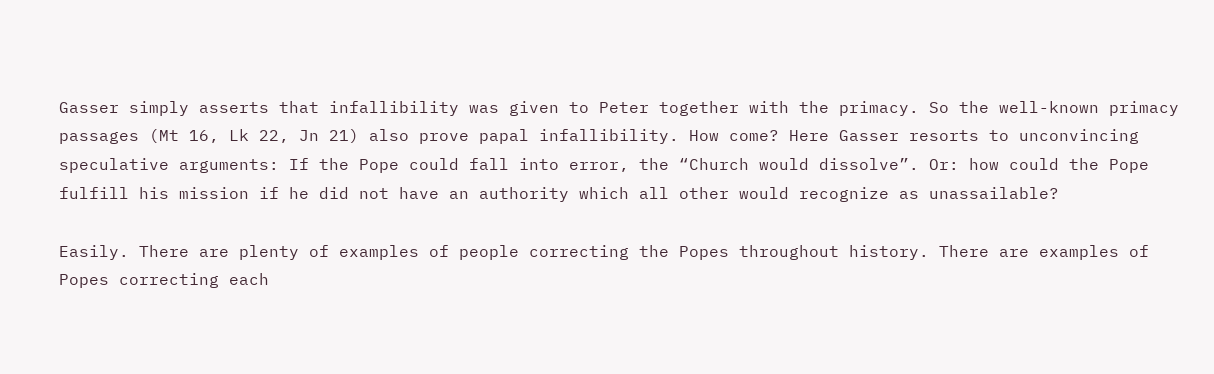Gasser simply asserts that infallibility was given to Peter together with the primacy. So the well-known primacy passages (Mt 16, Lk 22, Jn 21) also prove papal infallibility. How come? Here Gasser resorts to unconvincing speculative arguments: If the Pope could fall into error, the “Church would dissolve”. Or: how could the Pope fulfill his mission if he did not have an authority which all other would recognize as unassailable?

Easily. There are plenty of examples of people correcting the Popes throughout history. There are examples of Popes correcting each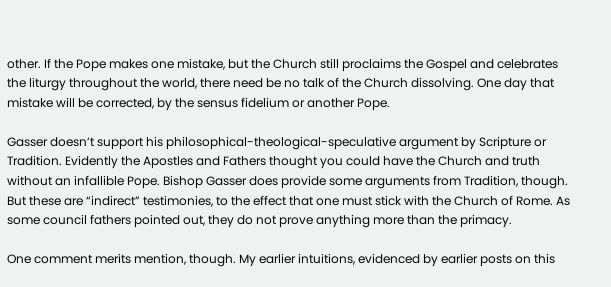other. If the Pope makes one mistake, but the Church still proclaims the Gospel and celebrates the liturgy throughout the world, there need be no talk of the Church dissolving. One day that mistake will be corrected, by the sensus fidelium or another Pope.

Gasser doesn’t support his philosophical-theological-speculative argument by Scripture or Tradition. Evidently the Apostles and Fathers thought you could have the Church and truth without an infallible Pope. Bishop Gasser does provide some arguments from Tradition, though. But these are “indirect” testimonies, to the effect that one must stick with the Church of Rome. As some council fathers pointed out, they do not prove anything more than the primacy.

One comment merits mention, though. My earlier intuitions, evidenced by earlier posts on this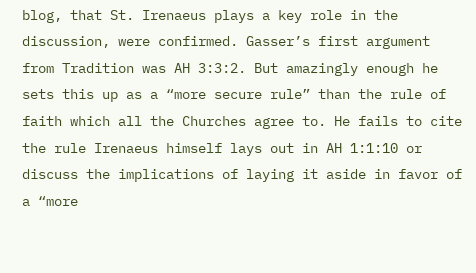blog, that St. Irenaeus plays a key role in the discussion, were confirmed. Gasser’s first argument from Tradition was AH 3:3:2. But amazingly enough he sets this up as a “more secure rule” than the rule of faith which all the Churches agree to. He fails to cite the rule Irenaeus himself lays out in AH 1:1:10 or discuss the implications of laying it aside in favor of a “more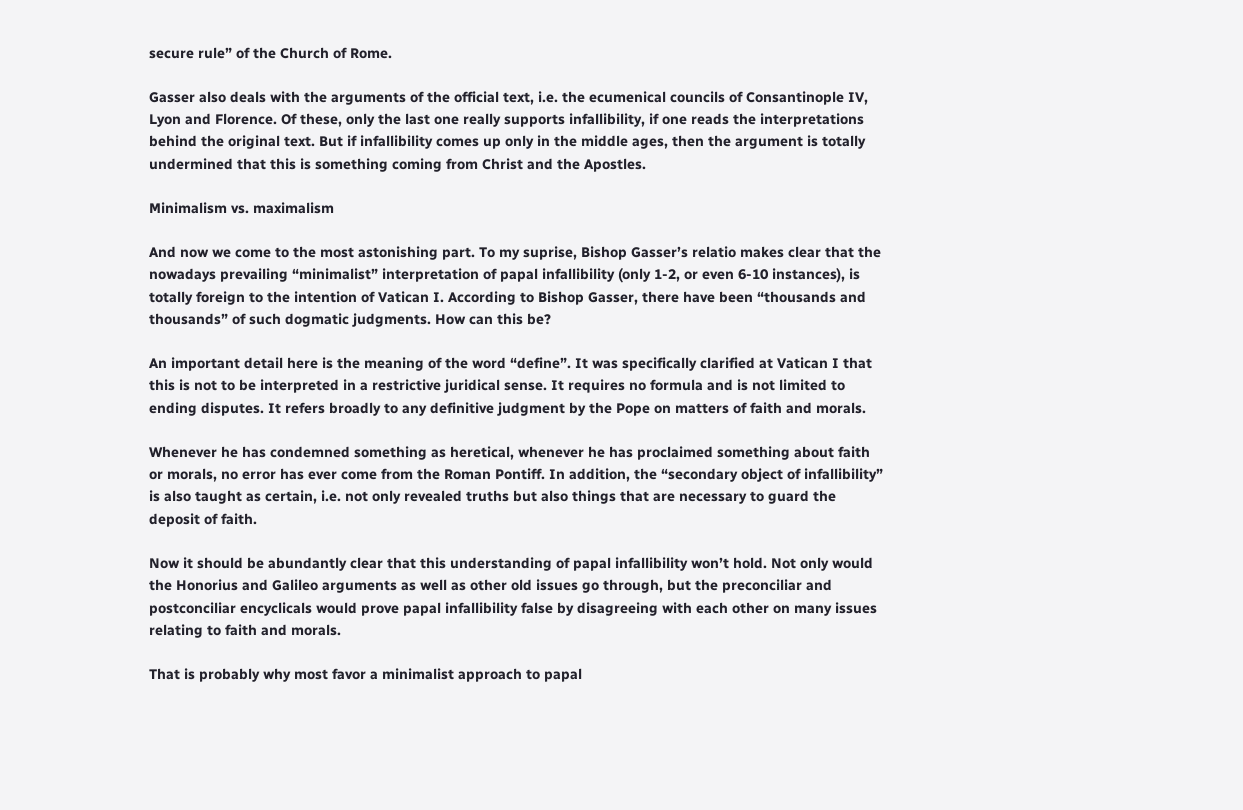secure rule” of the Church of Rome.

Gasser also deals with the arguments of the official text, i.e. the ecumenical councils of Consantinople IV, Lyon and Florence. Of these, only the last one really supports infallibility, if one reads the interpretations behind the original text. But if infallibility comes up only in the middle ages, then the argument is totally undermined that this is something coming from Christ and the Apostles.

Minimalism vs. maximalism

And now we come to the most astonishing part. To my suprise, Bishop Gasser’s relatio makes clear that the nowadays prevailing “minimalist” interpretation of papal infallibility (only 1-2, or even 6-10 instances), is totally foreign to the intention of Vatican I. According to Bishop Gasser, there have been “thousands and thousands” of such dogmatic judgments. How can this be?

An important detail here is the meaning of the word “define”. It was specifically clarified at Vatican I that this is not to be interpreted in a restrictive juridical sense. It requires no formula and is not limited to ending disputes. It refers broadly to any definitive judgment by the Pope on matters of faith and morals.

Whenever he has condemned something as heretical, whenever he has proclaimed something about faith or morals, no error has ever come from the Roman Pontiff. In addition, the “secondary object of infallibility” is also taught as certain, i.e. not only revealed truths but also things that are necessary to guard the deposit of faith.

Now it should be abundantly clear that this understanding of papal infallibility won’t hold. Not only would the Honorius and Galileo arguments as well as other old issues go through, but the preconciliar and postconciliar encyclicals would prove papal infallibility false by disagreeing with each other on many issues relating to faith and morals.

That is probably why most favor a minimalist approach to papal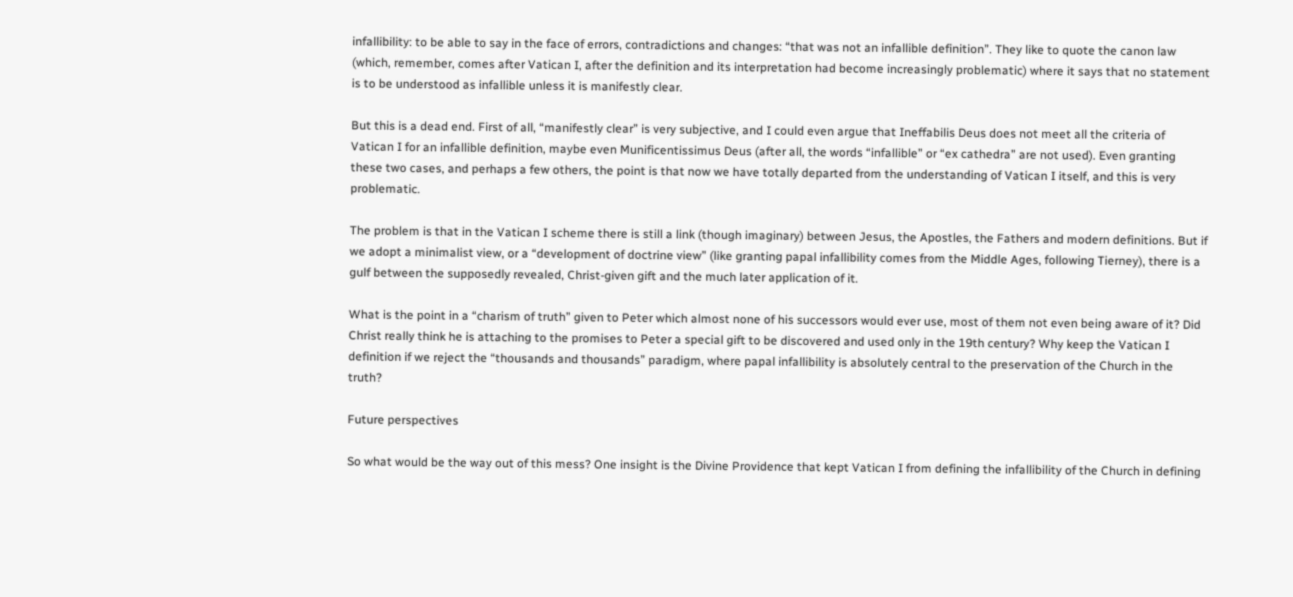infallibility: to be able to say in the face of errors, contradictions and changes: “that was not an infallible definition”. They like to quote the canon law (which, remember, comes after Vatican I, after the definition and its interpretation had become increasingly problematic) where it says that no statement is to be understood as infallible unless it is manifestly clear.

But this is a dead end. First of all, “manifestly clear” is very subjective, and I could even argue that Ineffabilis Deus does not meet all the criteria of Vatican I for an infallible definition, maybe even Munificentissimus Deus (after all, the words “infallible” or “ex cathedra” are not used). Even granting these two cases, and perhaps a few others, the point is that now we have totally departed from the understanding of Vatican I itself, and this is very problematic.

The problem is that in the Vatican I scheme there is still a link (though imaginary) between Jesus, the Apostles, the Fathers and modern definitions. But if we adopt a minimalist view, or a “development of doctrine view” (like granting papal infallibility comes from the Middle Ages, following Tierney), there is a gulf between the supposedly revealed, Christ-given gift and the much later application of it.

What is the point in a “charism of truth” given to Peter which almost none of his successors would ever use, most of them not even being aware of it? Did Christ really think he is attaching to the promises to Peter a special gift to be discovered and used only in the 19th century? Why keep the Vatican I definition if we reject the “thousands and thousands” paradigm, where papal infallibility is absolutely central to the preservation of the Church in the truth?

Future perspectives

So what would be the way out of this mess? One insight is the Divine Providence that kept Vatican I from defining the infallibility of the Church in defining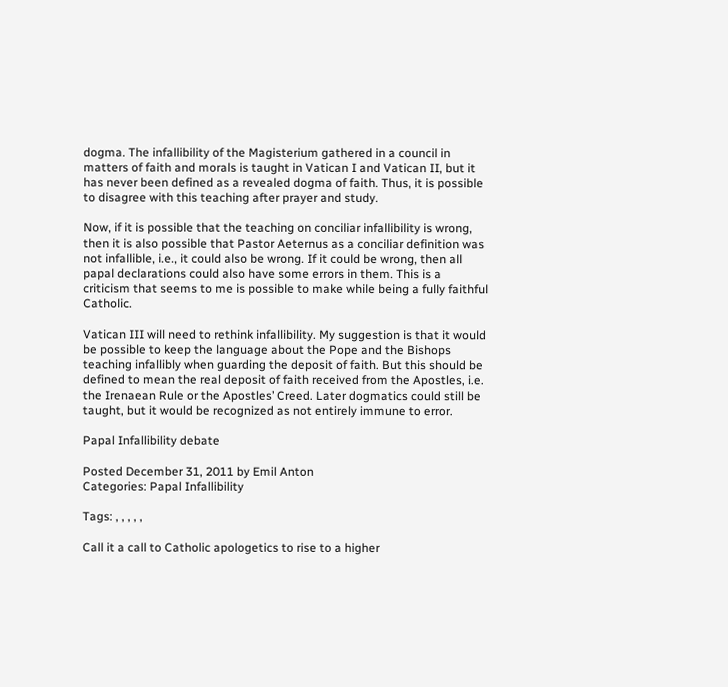dogma. The infallibility of the Magisterium gathered in a council in matters of faith and morals is taught in Vatican I and Vatican II, but it has never been defined as a revealed dogma of faith. Thus, it is possible to disagree with this teaching after prayer and study.

Now, if it is possible that the teaching on conciliar infallibility is wrong, then it is also possible that Pastor Aeternus as a conciliar definition was not infallible, i.e., it could also be wrong. If it could be wrong, then all papal declarations could also have some errors in them. This is a criticism that seems to me is possible to make while being a fully faithful Catholic.

Vatican III will need to rethink infallibility. My suggestion is that it would be possible to keep the language about the Pope and the Bishops teaching infallibly when guarding the deposit of faith. But this should be defined to mean the real deposit of faith received from the Apostles, i.e. the Irenaean Rule or the Apostles’ Creed. Later dogmatics could still be taught, but it would be recognized as not entirely immune to error.

Papal Infallibility debate

Posted December 31, 2011 by Emil Anton
Categories: Papal Infallibility

Tags: , , , , ,

Call it a call to Catholic apologetics to rise to a higher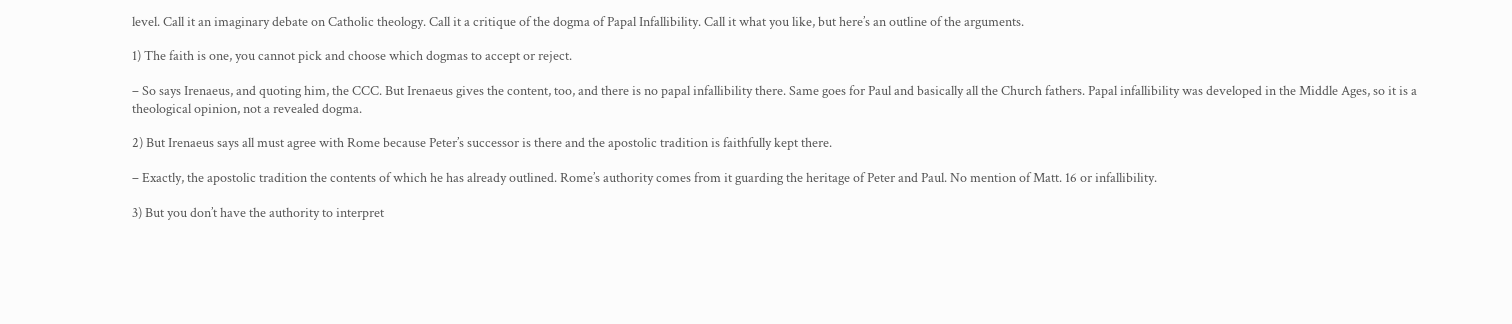level. Call it an imaginary debate on Catholic theology. Call it a critique of the dogma of Papal Infallibility. Call it what you like, but here’s an outline of the arguments.

1) The faith is one, you cannot pick and choose which dogmas to accept or reject.

– So says Irenaeus, and quoting him, the CCC. But Irenaeus gives the content, too, and there is no papal infallibility there. Same goes for Paul and basically all the Church fathers. Papal infallibility was developed in the Middle Ages, so it is a theological opinion, not a revealed dogma.

2) But Irenaeus says all must agree with Rome because Peter’s successor is there and the apostolic tradition is faithfully kept there.

– Exactly, the apostolic tradition the contents of which he has already outlined. Rome’s authority comes from it guarding the heritage of Peter and Paul. No mention of Matt. 16 or infallibility.

3) But you don’t have the authority to interpret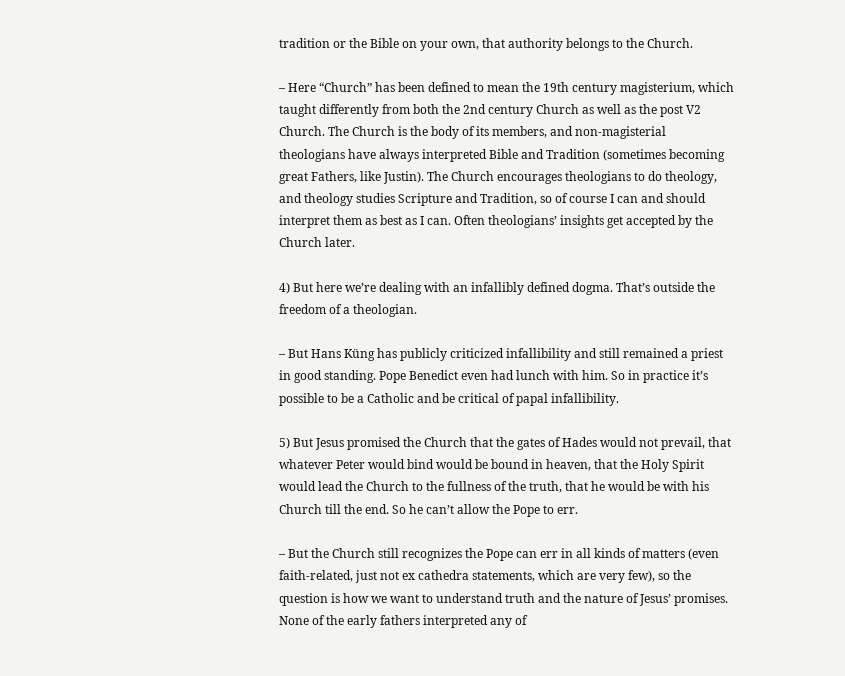tradition or the Bible on your own, that authority belongs to the Church.

– Here “Church” has been defined to mean the 19th century magisterium, which taught differently from both the 2nd century Church as well as the post V2 Church. The Church is the body of its members, and non-magisterial theologians have always interpreted Bible and Tradition (sometimes becoming great Fathers, like Justin). The Church encourages theologians to do theology, and theology studies Scripture and Tradition, so of course I can and should interpret them as best as I can. Often theologians’ insights get accepted by the Church later.

4) But here we’re dealing with an infallibly defined dogma. That’s outside the freedom of a theologian.

– But Hans Küng has publicly criticized infallibility and still remained a priest in good standing. Pope Benedict even had lunch with him. So in practice it’s possible to be a Catholic and be critical of papal infallibility.

5) But Jesus promised the Church that the gates of Hades would not prevail, that whatever Peter would bind would be bound in heaven, that the Holy Spirit would lead the Church to the fullness of the truth, that he would be with his Church till the end. So he can’t allow the Pope to err.

– But the Church still recognizes the Pope can err in all kinds of matters (even faith-related, just not ex cathedra statements, which are very few), so the question is how we want to understand truth and the nature of Jesus’ promises. None of the early fathers interpreted any of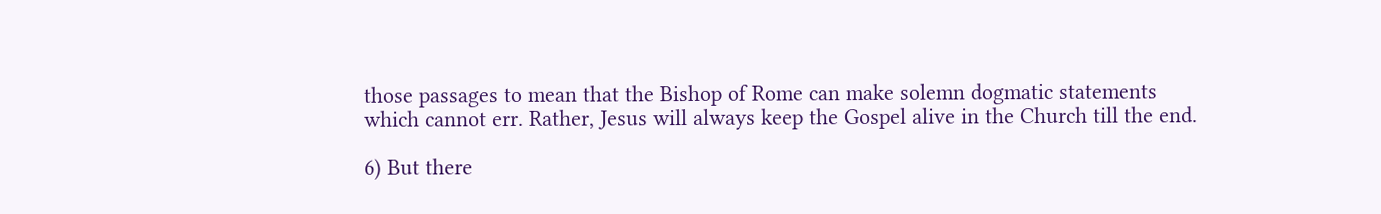those passages to mean that the Bishop of Rome can make solemn dogmatic statements which cannot err. Rather, Jesus will always keep the Gospel alive in the Church till the end.

6) But there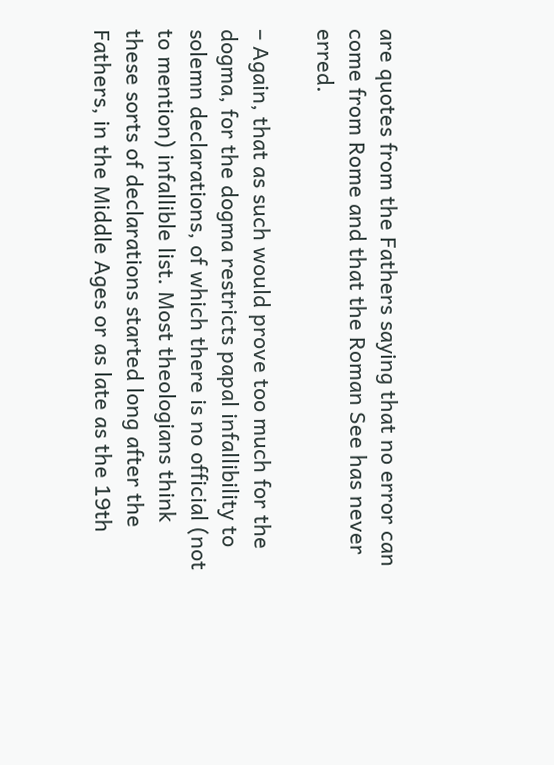are quotes from the Fathers saying that no error can come from Rome and that the Roman See has never erred.

– Again, that as such would prove too much for the dogma, for the dogma restricts papal infallibility to solemn declarations, of which there is no official (not to mention) infallible list. Most theologians think these sorts of declarations started long after the Fathers, in the Middle Ages or as late as the 19th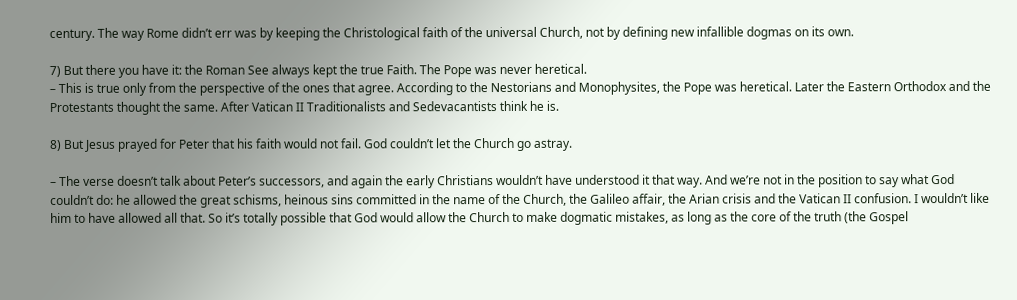century. The way Rome didn’t err was by keeping the Christological faith of the universal Church, not by defining new infallible dogmas on its own.

7) But there you have it: the Roman See always kept the true Faith. The Pope was never heretical.
– This is true only from the perspective of the ones that agree. According to the Nestorians and Monophysites, the Pope was heretical. Later the Eastern Orthodox and the Protestants thought the same. After Vatican II Traditionalists and Sedevacantists think he is.

8) But Jesus prayed for Peter that his faith would not fail. God couldn’t let the Church go astray.

– The verse doesn’t talk about Peter’s successors, and again the early Christians wouldn’t have understood it that way. And we’re not in the position to say what God couldn’t do: he allowed the great schisms, heinous sins committed in the name of the Church, the Galileo affair, the Arian crisis and the Vatican II confusion. I wouldn’t like him to have allowed all that. So it’s totally possible that God would allow the Church to make dogmatic mistakes, as long as the core of the truth (the Gospel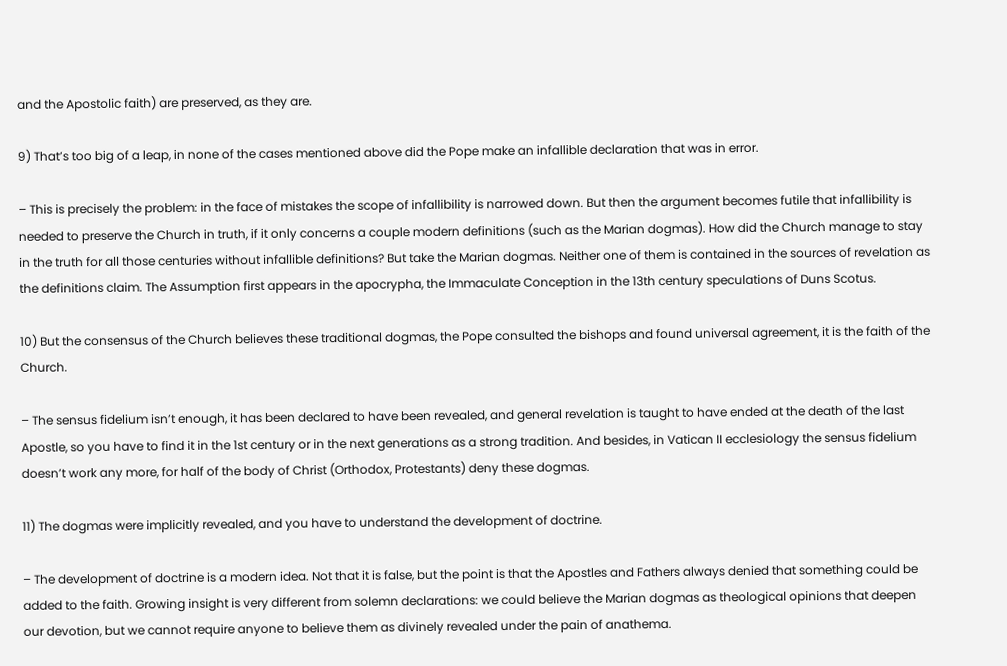and the Apostolic faith) are preserved, as they are.

9) That’s too big of a leap, in none of the cases mentioned above did the Pope make an infallible declaration that was in error.

– This is precisely the problem: in the face of mistakes the scope of infallibility is narrowed down. But then the argument becomes futile that infallibility is needed to preserve the Church in truth, if it only concerns a couple modern definitions (such as the Marian dogmas). How did the Church manage to stay in the truth for all those centuries without infallible definitions? But take the Marian dogmas. Neither one of them is contained in the sources of revelation as the definitions claim. The Assumption first appears in the apocrypha, the Immaculate Conception in the 13th century speculations of Duns Scotus.

10) But the consensus of the Church believes these traditional dogmas, the Pope consulted the bishops and found universal agreement, it is the faith of the Church.

– The sensus fidelium isn’t enough, it has been declared to have been revealed, and general revelation is taught to have ended at the death of the last Apostle, so you have to find it in the 1st century or in the next generations as a strong tradition. And besides, in Vatican II ecclesiology the sensus fidelium doesn’t work any more, for half of the body of Christ (Orthodox, Protestants) deny these dogmas.

11) The dogmas were implicitly revealed, and you have to understand the development of doctrine.

– The development of doctrine is a modern idea. Not that it is false, but the point is that the Apostles and Fathers always denied that something could be added to the faith. Growing insight is very different from solemn declarations: we could believe the Marian dogmas as theological opinions that deepen our devotion, but we cannot require anyone to believe them as divinely revealed under the pain of anathema.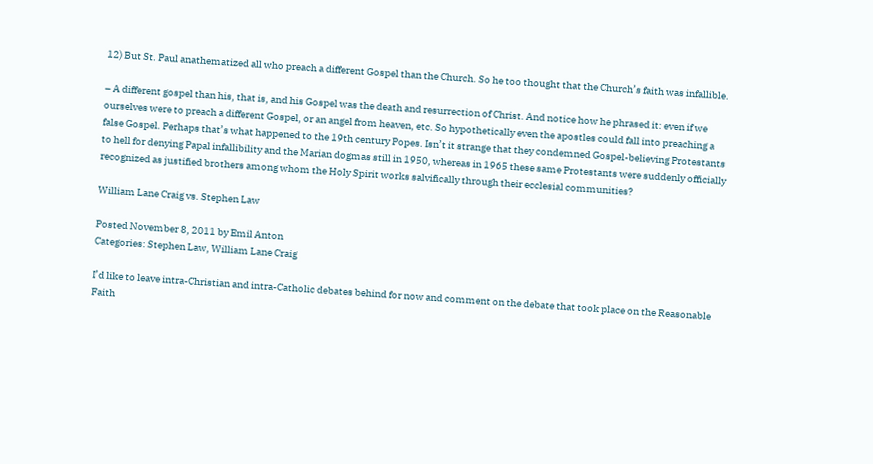12) But St. Paul anathematized all who preach a different Gospel than the Church. So he too thought that the Church’s faith was infallible.

– A different gospel than his, that is, and his Gospel was the death and resurrection of Christ. And notice how he phrased it: even if we ourselves were to preach a different Gospel, or an angel from heaven, etc. So hypothetically even the apostles could fall into preaching a false Gospel. Perhaps that’s what happened to the 19th century Popes. Isn’t it strange that they condemned Gospel-believing Protestants to hell for denying Papal infallibility and the Marian dogmas still in 1950, whereas in 1965 these same Protestants were suddenly officially recognized as justified brothers among whom the Holy Spirit works salvifically through their ecclesial communities?

William Lane Craig vs. Stephen Law

Posted November 8, 2011 by Emil Anton
Categories: Stephen Law, William Lane Craig

I’d like to leave intra-Christian and intra-Catholic debates behind for now and comment on the debate that took place on the Reasonable Faith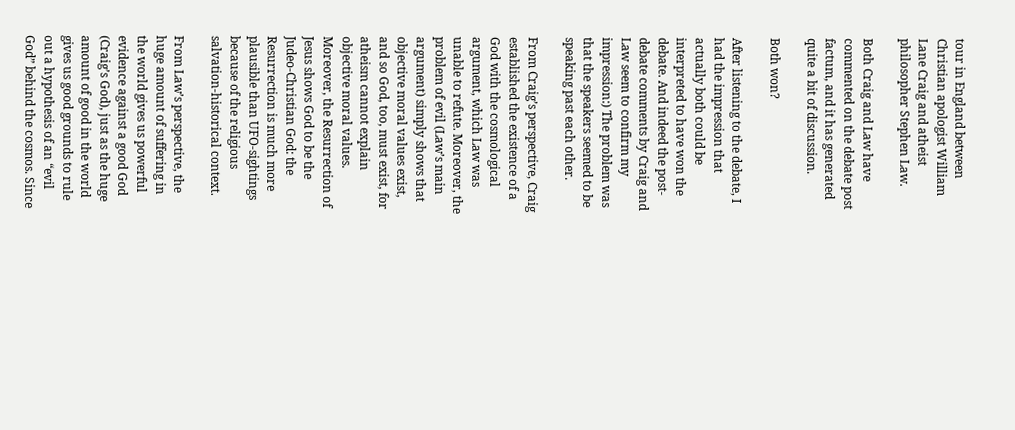tour in England between Christian apologist William Lane Craig and atheist philosopher Stephen Law.

Both Craig and Law have commented on the debate post factum, and it has generated quite a bit of discussion.

Both won?

After listening to the debate, I had the impression that actually both could be interpreted to have won the debate. And indeed the post-debate comments by Craig and Law seem to confirm my impression:) The problem was that the speakers seemed to be speaking past each other.

From Craig’s perspective, Craig established the existence of a God with the cosmological argument, which Law was unable to refute. Moreover, the problem of evil (Law’s main argument) simply shows that objective moral values exist, and so God, too, must exist, for atheism cannot explain objective moral values. Moreover, the Resurrection of Jesus shows God to be the Judeo-Christian God: the Resurrection is much more plausible than UFO-sightings because of the religious salvation-historical context.

From Law’s perspective, the huge amount of suffering in the world gives us powerful evidence against a good God (Craig’s God), just as the huge amount of good in the world gives us good grounds to rule out a hypothesis of an “evil God” behind the cosmos. Since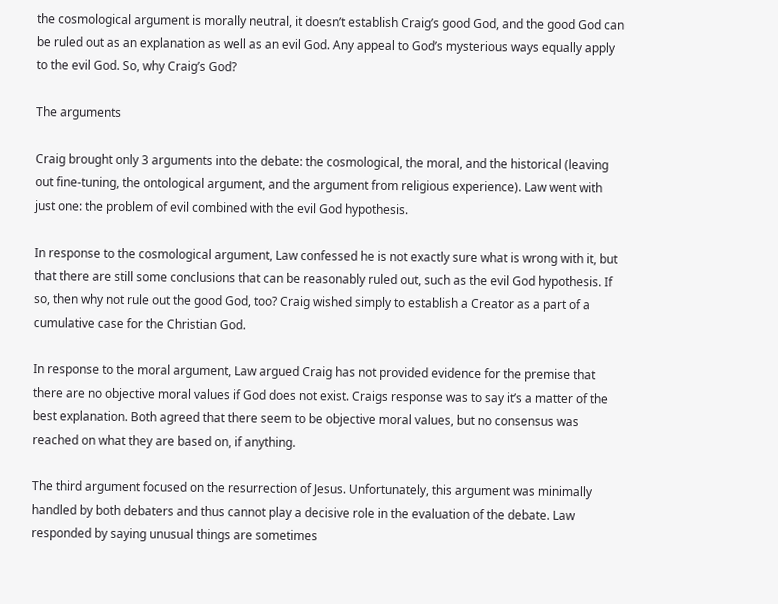the cosmological argument is morally neutral, it doesn’t establish Craig’s good God, and the good God can be ruled out as an explanation as well as an evil God. Any appeal to God’s mysterious ways equally apply to the evil God. So, why Craig’s God?

The arguments

Craig brought only 3 arguments into the debate: the cosmological, the moral, and the historical (leaving out fine-tuning, the ontological argument, and the argument from religious experience). Law went with just one: the problem of evil combined with the evil God hypothesis.

In response to the cosmological argument, Law confessed he is not exactly sure what is wrong with it, but that there are still some conclusions that can be reasonably ruled out, such as the evil God hypothesis. If so, then why not rule out the good God, too? Craig wished simply to establish a Creator as a part of a cumulative case for the Christian God.

In response to the moral argument, Law argued Craig has not provided evidence for the premise that there are no objective moral values if God does not exist. Craigs response was to say it’s a matter of the best explanation. Both agreed that there seem to be objective moral values, but no consensus was reached on what they are based on, if anything.

The third argument focused on the resurrection of Jesus. Unfortunately, this argument was minimally handled by both debaters and thus cannot play a decisive role in the evaluation of the debate. Law responded by saying unusual things are sometimes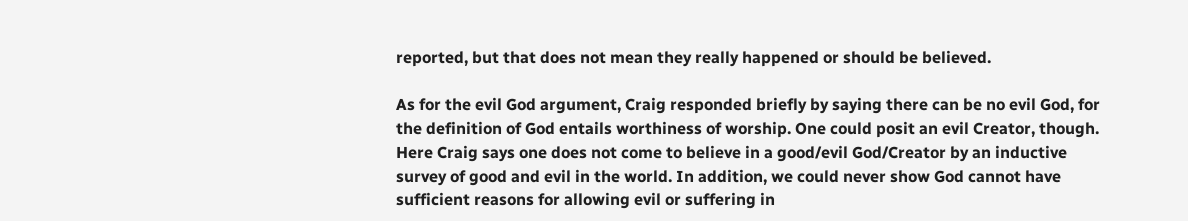reported, but that does not mean they really happened or should be believed.

As for the evil God argument, Craig responded briefly by saying there can be no evil God, for the definition of God entails worthiness of worship. One could posit an evil Creator, though. Here Craig says one does not come to believe in a good/evil God/Creator by an inductive survey of good and evil in the world. In addition, we could never show God cannot have sufficient reasons for allowing evil or suffering in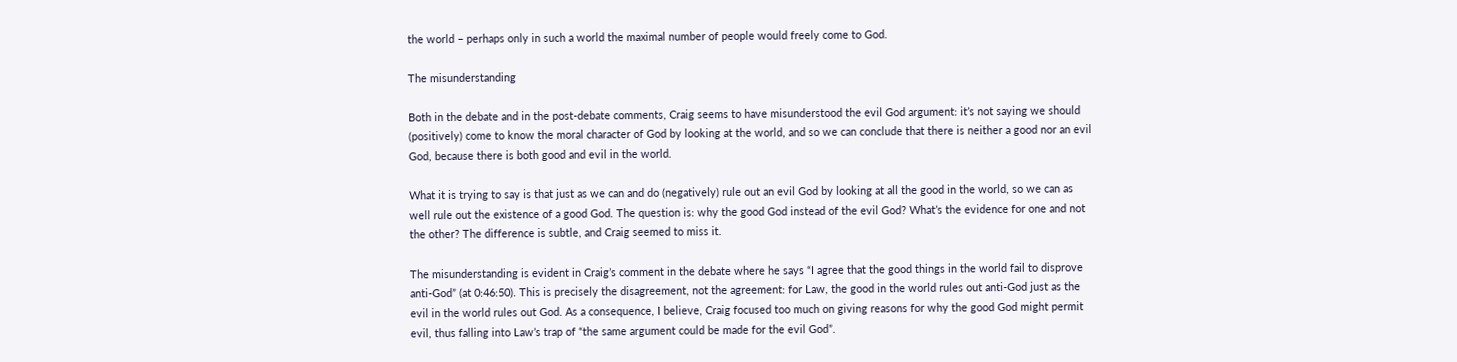the world – perhaps only in such a world the maximal number of people would freely come to God.

The misunderstanding

Both in the debate and in the post-debate comments, Craig seems to have misunderstood the evil God argument: it’s not saying we should (positively) come to know the moral character of God by looking at the world, and so we can conclude that there is neither a good nor an evil God, because there is both good and evil in the world.

What it is trying to say is that just as we can and do (negatively) rule out an evil God by looking at all the good in the world, so we can as well rule out the existence of a good God. The question is: why the good God instead of the evil God? What’s the evidence for one and not the other? The difference is subtle, and Craig seemed to miss it.

The misunderstanding is evident in Craig’s comment in the debate where he says “I agree that the good things in the world fail to disprove anti-God” (at 0:46:50). This is precisely the disagreement, not the agreement: for Law, the good in the world rules out anti-God just as the evil in the world rules out God. As a consequence, I believe, Craig focused too much on giving reasons for why the good God might permit evil, thus falling into Law’s trap of “the same argument could be made for the evil God”.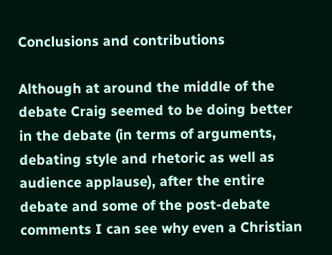Conclusions and contributions

Although at around the middle of the debate Craig seemed to be doing better in the debate (in terms of arguments, debating style and rhetoric as well as audience applause), after the entire debate and some of the post-debate comments I can see why even a Christian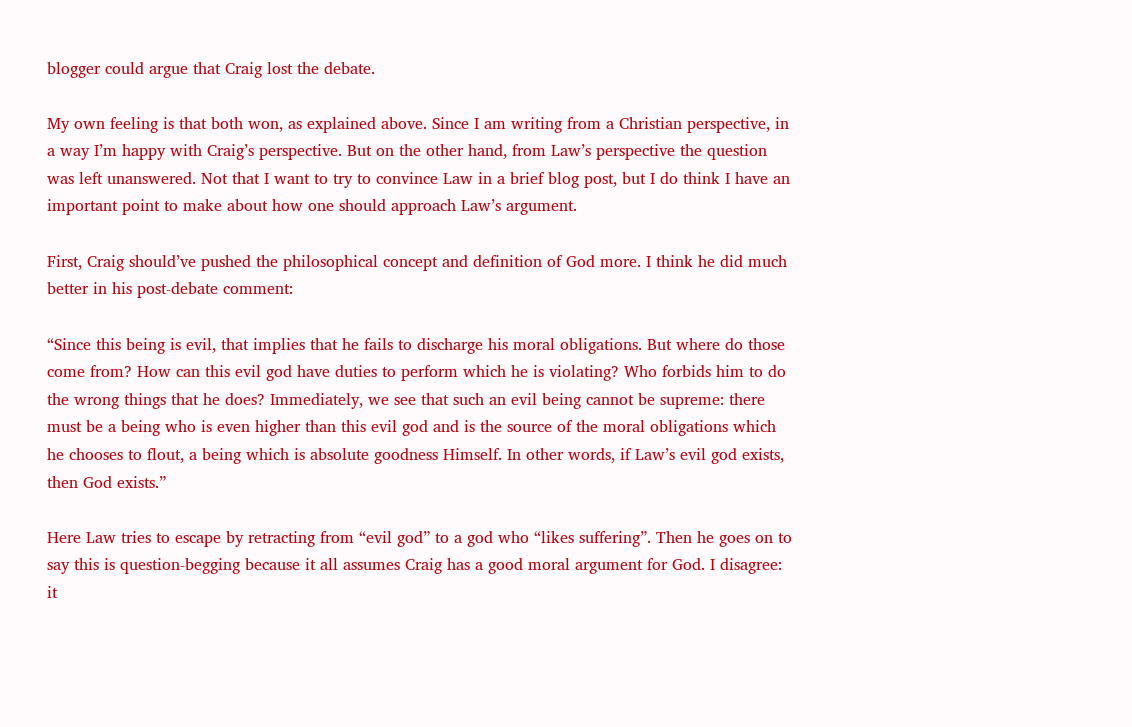blogger could argue that Craig lost the debate.

My own feeling is that both won, as explained above. Since I am writing from a Christian perspective, in a way I’m happy with Craig’s perspective. But on the other hand, from Law’s perspective the question was left unanswered. Not that I want to try to convince Law in a brief blog post, but I do think I have an important point to make about how one should approach Law’s argument.

First, Craig should’ve pushed the philosophical concept and definition of God more. I think he did much better in his post-debate comment:

“Since this being is evil, that implies that he fails to discharge his moral obligations. But where do those come from? How can this evil god have duties to perform which he is violating? Who forbids him to do the wrong things that he does? Immediately, we see that such an evil being cannot be supreme: there must be a being who is even higher than this evil god and is the source of the moral obligations which he chooses to flout, a being which is absolute goodness Himself. In other words, if Law’s evil god exists, then God exists.”

Here Law tries to escape by retracting from “evil god” to a god who “likes suffering”. Then he goes on to say this is question-begging because it all assumes Craig has a good moral argument for God. I disagree: it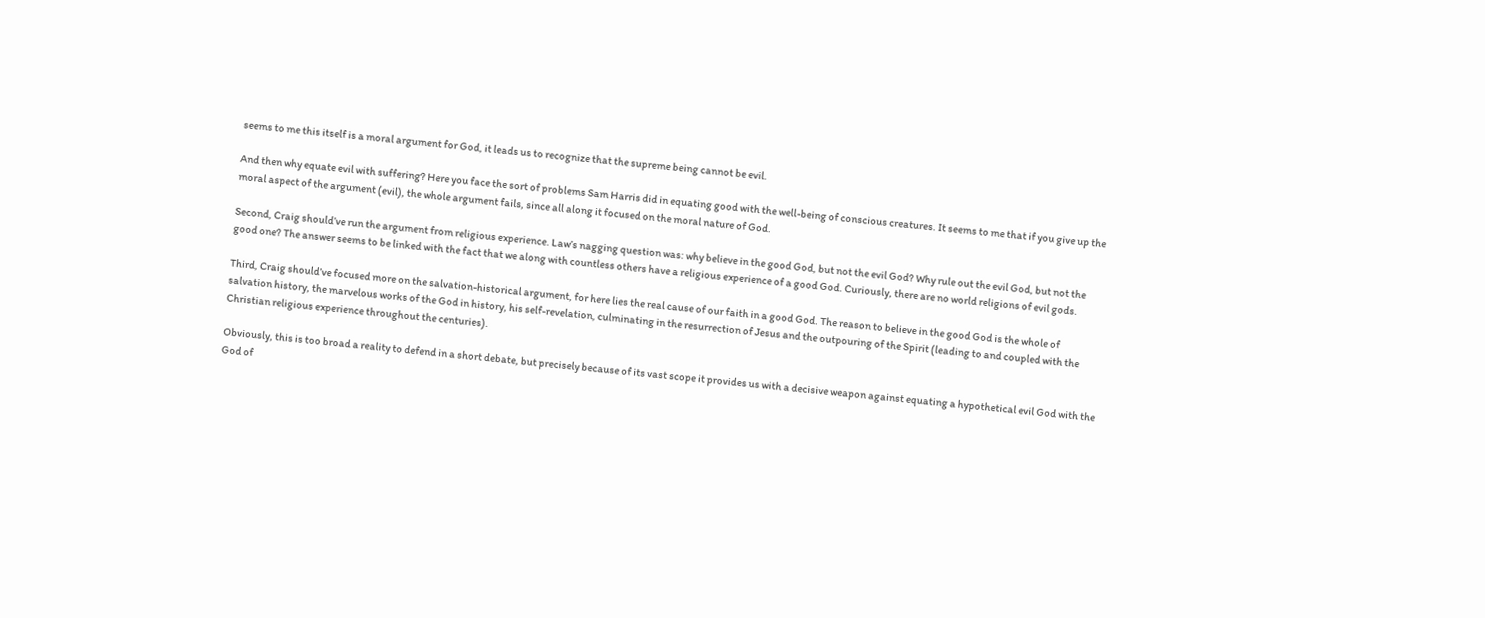seems to me this itself is a moral argument for God, it leads us to recognize that the supreme being cannot be evil.

And then why equate evil with suffering? Here you face the sort of problems Sam Harris did in equating good with the well-being of conscious creatures. It seems to me that if you give up the moral aspect of the argument (evil), the whole argument fails, since all along it focused on the moral nature of God.

Second, Craig should’ve run the argument from religious experience. Law’s nagging question was: why believe in the good God, but not the evil God? Why rule out the evil God, but not the good one? The answer seems to be linked with the fact that we along with countless others have a religious experience of a good God. Curiously, there are no world religions of evil gods.

Third, Craig should’ve focused more on the salvation-historical argument, for here lies the real cause of our faith in a good God. The reason to believe in the good God is the whole of salvation history, the marvelous works of the God in history, his self-revelation, culminating in the resurrection of Jesus and the outpouring of the Spirit (leading to and coupled with the Christian religious experience throughout the centuries).

Obviously, this is too broad a reality to defend in a short debate, but precisely because of its vast scope it provides us with a decisive weapon against equating a hypothetical evil God with the God of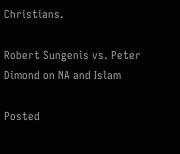Christians.

Robert Sungenis vs. Peter Dimond on NA and Islam

Posted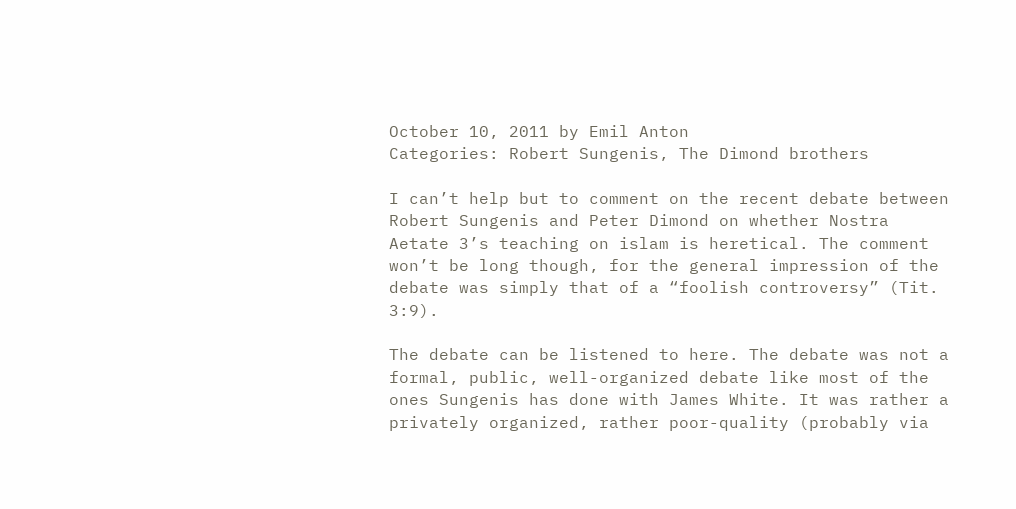October 10, 2011 by Emil Anton
Categories: Robert Sungenis, The Dimond brothers

I can’t help but to comment on the recent debate between Robert Sungenis and Peter Dimond on whether Nostra Aetate 3’s teaching on islam is heretical. The comment won’t be long though, for the general impression of the debate was simply that of a “foolish controversy” (Tit. 3:9).

The debate can be listened to here. The debate was not a formal, public, well-organized debate like most of the ones Sungenis has done with James White. It was rather a privately organized, rather poor-quality (probably via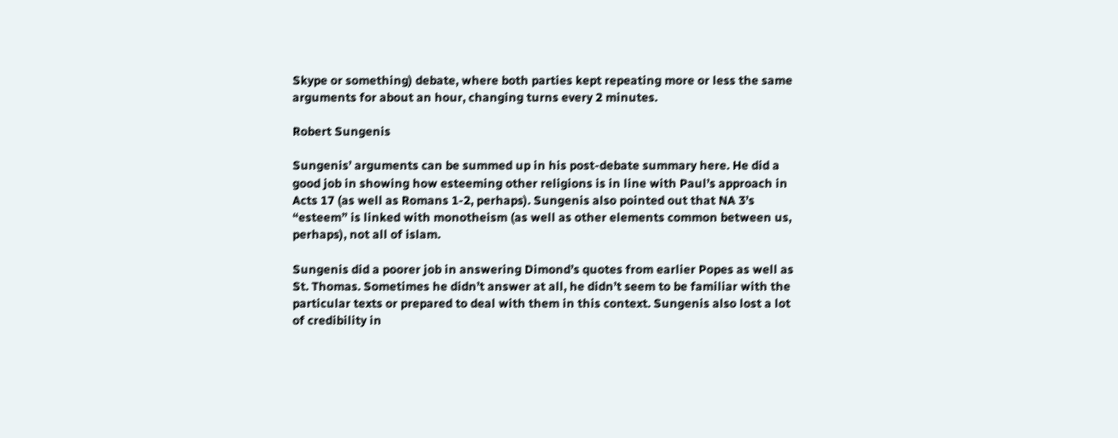Skype or something) debate, where both parties kept repeating more or less the same arguments for about an hour, changing turns every 2 minutes.

Robert Sungenis

Sungenis’ arguments can be summed up in his post-debate summary here. He did a good job in showing how esteeming other religions is in line with Paul’s approach in Acts 17 (as well as Romans 1-2, perhaps). Sungenis also pointed out that NA 3’s “esteem” is linked with monotheism (as well as other elements common between us, perhaps), not all of islam.

Sungenis did a poorer job in answering Dimond’s quotes from earlier Popes as well as St. Thomas. Sometimes he didn’t answer at all, he didn’t seem to be familiar with the particular texts or prepared to deal with them in this context. Sungenis also lost a lot of credibility in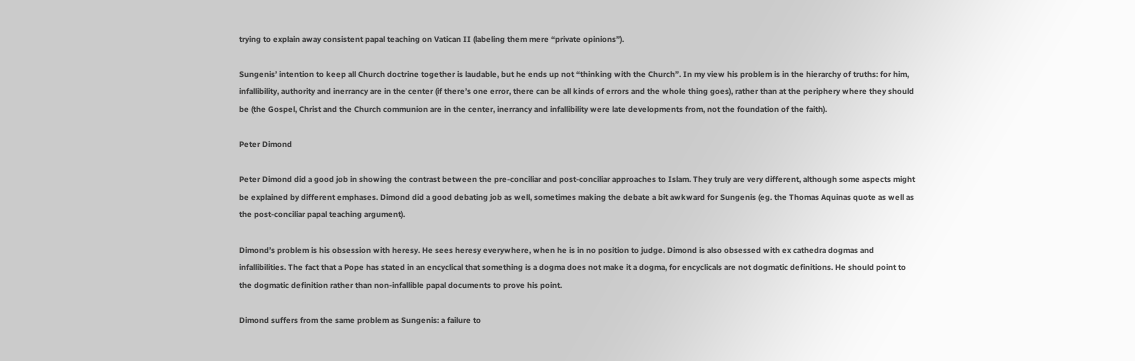trying to explain away consistent papal teaching on Vatican II (labeling them mere “private opinions”).

Sungenis’ intention to keep all Church doctrine together is laudable, but he ends up not “thinking with the Church”. In my view his problem is in the hierarchy of truths: for him, infallibility, authority and inerrancy are in the center (if there’s one error, there can be all kinds of errors and the whole thing goes), rather than at the periphery where they should be (the Gospel, Christ and the Church communion are in the center, inerrancy and infallibility were late developments from, not the foundation of the faith).

Peter Dimond

Peter Dimond did a good job in showing the contrast between the pre-conciliar and post-conciliar approaches to Islam. They truly are very different, although some aspects might be explained by different emphases. Dimond did a good debating job as well, sometimes making the debate a bit awkward for Sungenis (eg. the Thomas Aquinas quote as well as the post-conciliar papal teaching argument).

Dimond’s problem is his obsession with heresy. He sees heresy everywhere, when he is in no position to judge. Dimond is also obsessed with ex cathedra dogmas and infallibilities. The fact that a Pope has stated in an encyclical that something is a dogma does not make it a dogma, for encyclicals are not dogmatic definitions. He should point to the dogmatic definition rather than non-infallible papal documents to prove his point.

Dimond suffers from the same problem as Sungenis: a failure to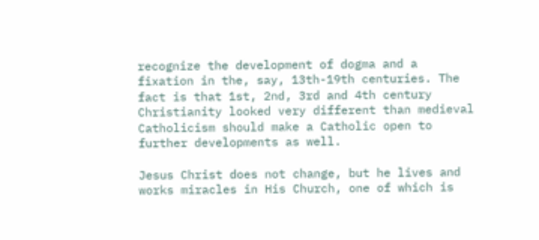recognize the development of dogma and a fixation in the, say, 13th-19th centuries. The fact is that 1st, 2nd, 3rd and 4th century Christianity looked very different than medieval Catholicism should make a Catholic open to further developments as well.

Jesus Christ does not change, but he lives and works miracles in His Church, one of which is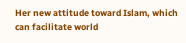Her new attitude toward Islam, which can facilitate world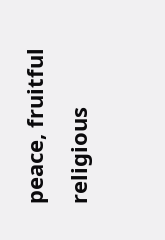peace, fruitful religious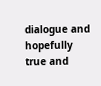dialogue and hopefully true and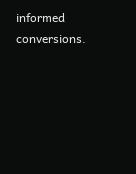informed conversions.